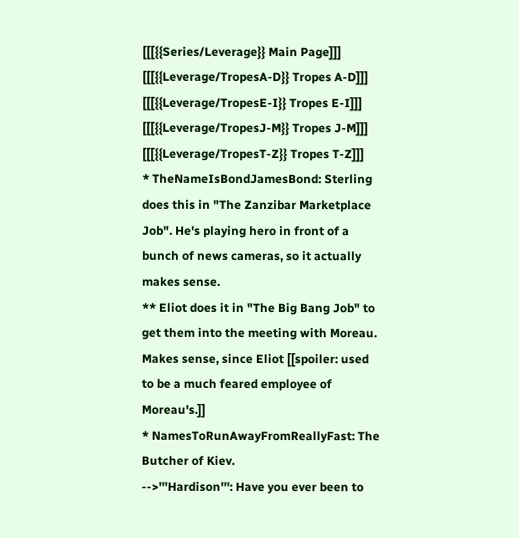[[[{{Series/Leverage}} Main Page]]] [[[{{Leverage/TropesA-D}} Tropes A-D]]] [[[{{Leverage/TropesE-I}} Tropes E-I]]] [[[{{Leverage/TropesJ-M}} Tropes J-M]]] [[[{{Leverage/TropesT-Z}} Tropes T-Z]]]
* TheNameIsBondJamesBond: Sterling does this in "The Zanzibar Marketplace Job". He's playing hero in front of a bunch of news cameras, so it actually makes sense.
** Eliot does it in "The Big Bang Job" to get them into the meeting with Moreau. Makes sense, since Eliot [[spoiler: used to be a much feared employee of Moreau's.]]
* NamesToRunAwayFromReallyFast: The Butcher of Kiev.
-->'''Hardison''': Have you ever been to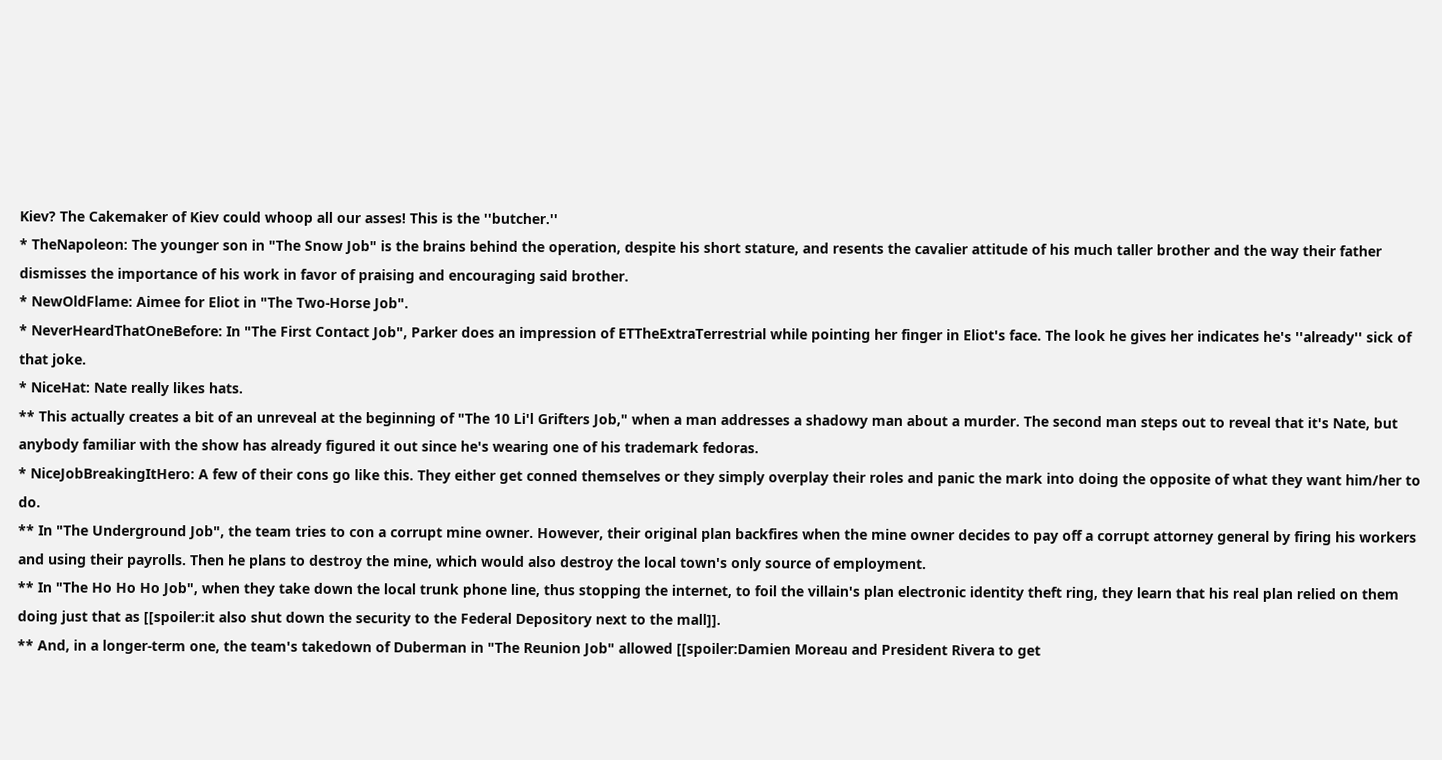Kiev? The Cakemaker of Kiev could whoop all our asses! This is the ''butcher.''
* TheNapoleon: The younger son in "The Snow Job" is the brains behind the operation, despite his short stature, and resents the cavalier attitude of his much taller brother and the way their father dismisses the importance of his work in favor of praising and encouraging said brother.
* NewOldFlame: Aimee for Eliot in "The Two-Horse Job".
* NeverHeardThatOneBefore: In "The First Contact Job", Parker does an impression of ETTheExtraTerrestrial while pointing her finger in Eliot's face. The look he gives her indicates he's ''already'' sick of that joke.
* NiceHat: Nate really likes hats.
** This actually creates a bit of an unreveal at the beginning of "The 10 Li'l Grifters Job," when a man addresses a shadowy man about a murder. The second man steps out to reveal that it's Nate, but anybody familiar with the show has already figured it out since he's wearing one of his trademark fedoras.
* NiceJobBreakingItHero: A few of their cons go like this. They either get conned themselves or they simply overplay their roles and panic the mark into doing the opposite of what they want him/her to do.
** In "The Underground Job", the team tries to con a corrupt mine owner. However, their original plan backfires when the mine owner decides to pay off a corrupt attorney general by firing his workers and using their payrolls. Then he plans to destroy the mine, which would also destroy the local town's only source of employment.
** In "The Ho Ho Ho Job", when they take down the local trunk phone line, thus stopping the internet, to foil the villain's plan electronic identity theft ring, they learn that his real plan relied on them doing just that as [[spoiler:it also shut down the security to the Federal Depository next to the mall]].
** And, in a longer-term one, the team's takedown of Duberman in "The Reunion Job" allowed [[spoiler:Damien Moreau and President Rivera to get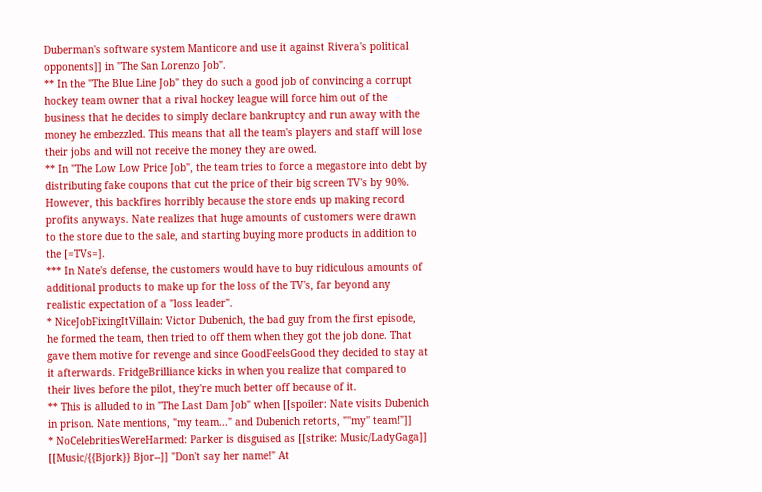Duberman's software system Manticore and use it against Rivera's political opponents]] in "The San Lorenzo Job".
** In the "The Blue Line Job" they do such a good job of convincing a corrupt hockey team owner that a rival hockey league will force him out of the business that he decides to simply declare bankruptcy and run away with the money he embezzled. This means that all the team's players and staff will lose their jobs and will not receive the money they are owed.
** In "The Low Low Price Job", the team tries to force a megastore into debt by distributing fake coupons that cut the price of their big screen TV's by 90%. However, this backfires horribly because the store ends up making record profits anyways. Nate realizes that huge amounts of customers were drawn to the store due to the sale, and starting buying more products in addition to the [=TVs=].
*** In Nate's defense, the customers would have to buy ridiculous amounts of additional products to make up for the loss of the TV's, far beyond any realistic expectation of a "loss leader".
* NiceJobFixingItVillain: Victor Dubenich, the bad guy from the first episode, he formed the team, then tried to off them when they got the job done. That gave them motive for revenge and since GoodFeelsGood they decided to stay at it afterwards. FridgeBrilliance kicks in when you realize that compared to their lives before the pilot, they're much better off because of it.
** This is alluded to in "The Last Dam Job" when [[spoiler: Nate visits Dubenich in prison. Nate mentions, "my team..." and Dubenich retorts, "''my'' team!"]]
* NoCelebritiesWereHarmed: Parker is disguised as [[strike: Music/LadyGaga]] [[Music/{{Bjork}} Bjor--]] "Don't say her name!" At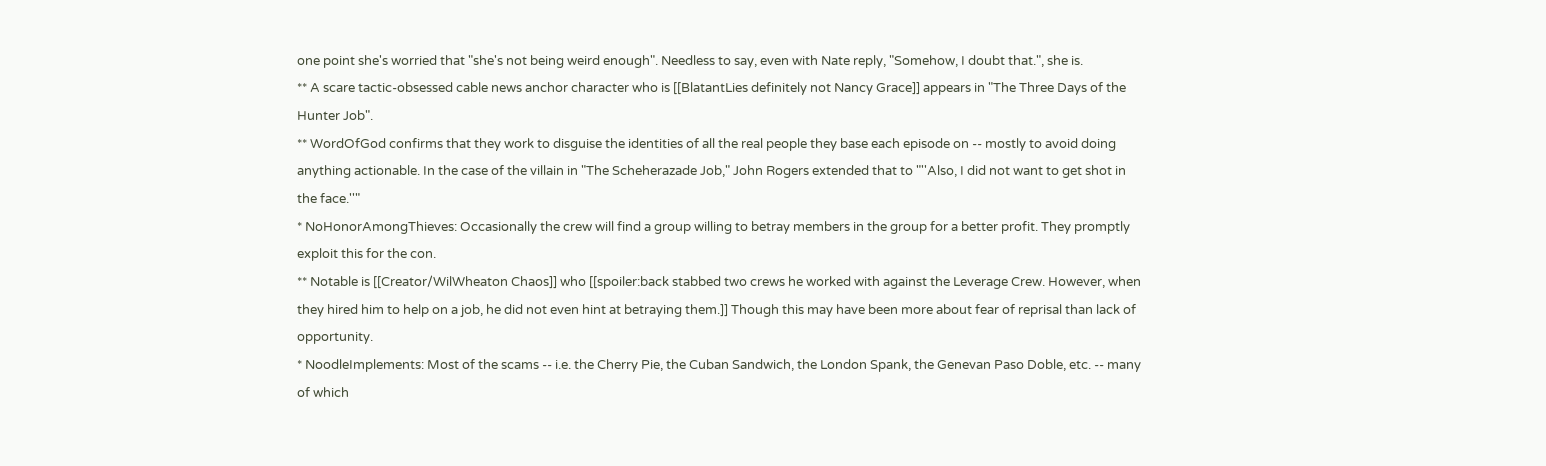one point she's worried that "she's not being weird enough". Needless to say, even with Nate reply, "Somehow, I doubt that.", she is.
** A scare tactic-obsessed cable news anchor character who is [[BlatantLies definitely not Nancy Grace]] appears in "The Three Days of the Hunter Job".
** WordOfGod confirms that they work to disguise the identities of all the real people they base each episode on -- mostly to avoid doing anything actionable. In the case of the villain in "The Scheherazade Job," John Rogers extended that to "''Also, I did not want to get shot in the face.''"
* NoHonorAmongThieves: Occasionally the crew will find a group willing to betray members in the group for a better profit. They promptly exploit this for the con.
** Notable is [[Creator/WilWheaton Chaos]] who [[spoiler:back stabbed two crews he worked with against the Leverage Crew. However, when they hired him to help on a job, he did not even hint at betraying them.]] Though this may have been more about fear of reprisal than lack of opportunity.
* NoodleImplements: Most of the scams -- i.e. the Cherry Pie, the Cuban Sandwich, the London Spank, the Genevan Paso Doble, etc. -- many of which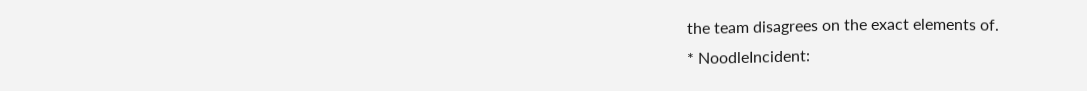the team disagrees on the exact elements of.
* NoodleIncident: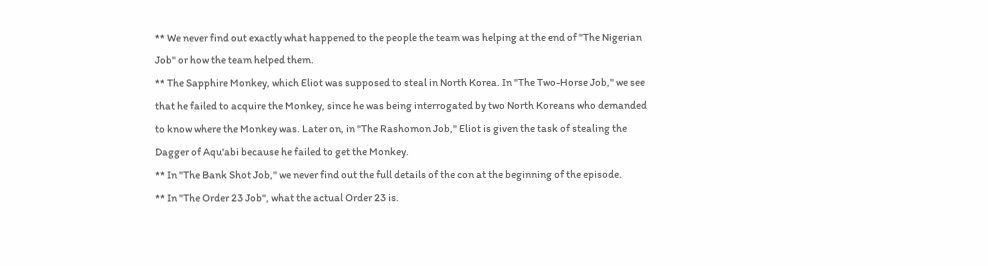** We never find out exactly what happened to the people the team was helping at the end of "The Nigerian Job" or how the team helped them.
** The Sapphire Monkey, which Eliot was supposed to steal in North Korea. In "The Two-Horse Job," we see that he failed to acquire the Monkey, since he was being interrogated by two North Koreans who demanded to know where the Monkey was. Later on, in "The Rashomon Job," Eliot is given the task of stealing the Dagger of Aqu'abi because he failed to get the Monkey.
** In "The Bank Shot Job," we never find out the full details of the con at the beginning of the episode.
** In "The Order 23 Job", what the actual Order 23 is.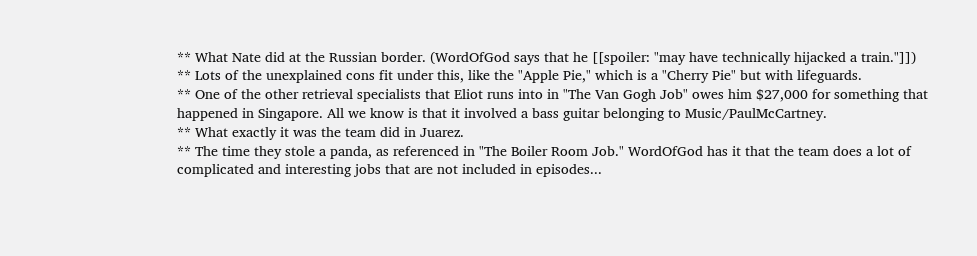** What Nate did at the Russian border. (WordOfGod says that he [[spoiler: "may have technically hijacked a train."]])
** Lots of the unexplained cons fit under this, like the "Apple Pie," which is a "Cherry Pie" but with lifeguards.
** One of the other retrieval specialists that Eliot runs into in "The Van Gogh Job" owes him $27,000 for something that happened in Singapore. All we know is that it involved a bass guitar belonging to Music/PaulMcCartney.
** What exactly it was the team did in Juarez.
** The time they stole a panda, as referenced in "The Boiler Room Job." WordOfGod has it that the team does a lot of complicated and interesting jobs that are not included in episodes...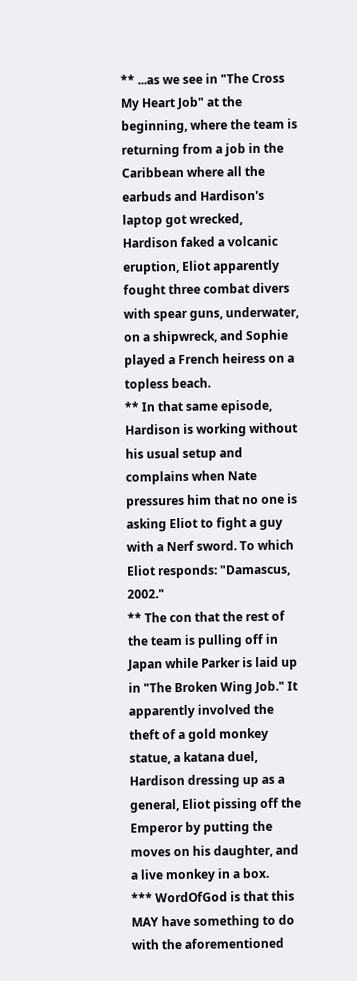** ...as we see in "The Cross My Heart Job" at the beginning, where the team is returning from a job in the Caribbean where all the earbuds and Hardison's laptop got wrecked, Hardison faked a volcanic eruption, Eliot apparently fought three combat divers with spear guns, underwater, on a shipwreck, and Sophie played a French heiress on a topless beach.
** In that same episode, Hardison is working without his usual setup and complains when Nate pressures him that no one is asking Eliot to fight a guy with a Nerf sword. To which Eliot responds: "Damascus, 2002."
** The con that the rest of the team is pulling off in Japan while Parker is laid up in "The Broken Wing Job." It apparently involved the theft of a gold monkey statue, a katana duel, Hardison dressing up as a general, Eliot pissing off the Emperor by putting the moves on his daughter, and a live monkey in a box.
*** WordOfGod is that this MAY have something to do with the aforementioned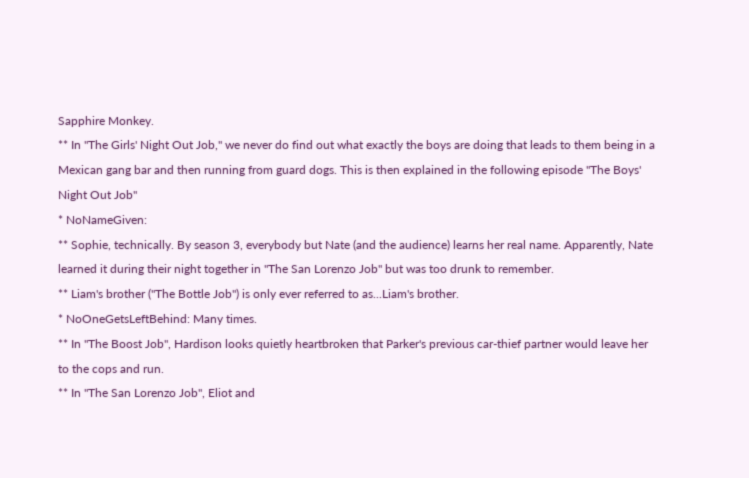Sapphire Monkey.
** In "The Girls' Night Out Job," we never do find out what exactly the boys are doing that leads to them being in a Mexican gang bar and then running from guard dogs. This is then explained in the following episode "The Boys' Night Out Job"
* NoNameGiven:
** Sophie, technically. By season 3, everybody but Nate (and the audience) learns her real name. Apparently, Nate learned it during their night together in "The San Lorenzo Job" but was too drunk to remember.
** Liam's brother ("The Bottle Job") is only ever referred to as...Liam's brother.
* NoOneGetsLeftBehind: Many times.
** In "The Boost Job", Hardison looks quietly heartbroken that Parker's previous car-thief partner would leave her to the cops and run.
** In "The San Lorenzo Job", Eliot and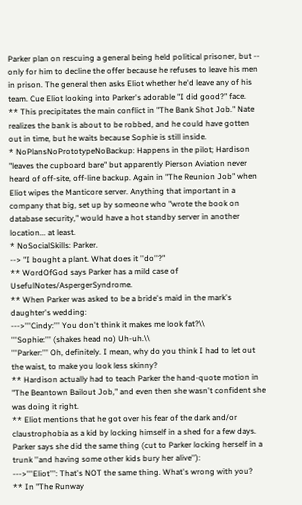Parker plan on rescuing a general being held political prisoner, but -- only for him to decline the offer because he refuses to leave his men in prison. The general then asks Eliot whether he'd leave any of his team. Cue Eliot looking into Parker's adorable "I did good?" face.
** This precipitates the main conflict in "The Bank Shot Job." Nate realizes the bank is about to be robbed, and he could have gotten out in time, but he waits because Sophie is still inside.
* NoPlansNoPrototypeNoBackup: Happens in the pilot; Hardison "leaves the cupboard bare" but apparently Pierson Aviation never heard of off-site, off-line backup. Again in "The Reunion Job" when Eliot wipes the Manticore server. Anything that important in a company that big, set up by someone who "wrote the book on database security," would have a hot standby server in another location... at least.
* NoSocialSkills: Parker.
--> "I bought a plant. What does it ''do''?"
** WordOfGod says Parker has a mild case of UsefulNotes/AspergerSyndrome.
** When Parker was asked to be a bride's maid in the mark's daughter's wedding:
--->'''Cindy:''' You don't think it makes me look fat?\\
'''Sophie:''' (shakes head no) Uh-uh.\\
'''Parker:''' Oh, definitely. I mean, why do you think I had to let out the waist, to make you look less skinny?
** Hardison actually had to teach Parker the hand-quote motion in "The Beantown Bailout Job," and even then she wasn't confident she was doing it right.
** Eliot mentions that he got over his fear of the dark and/or claustrophobia as a kid by locking himself in a shed for a few days. Parker says she did the same thing (cut to Parker locking herself in a trunk ''and having some other kids bury her alive''):
--->'''Eliot''': That's NOT the same thing. What's wrong with you?
** In "The Runway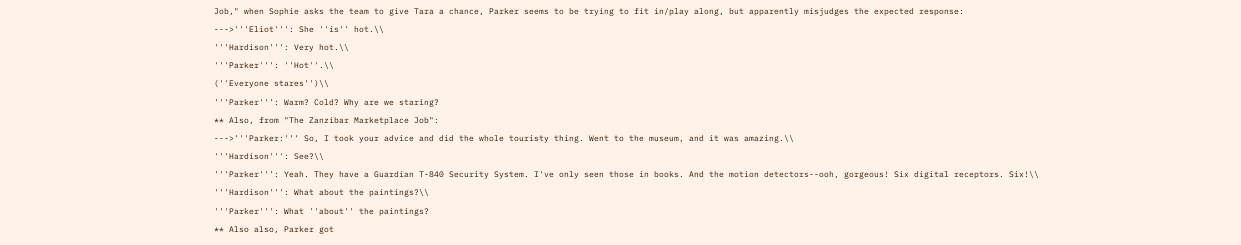Job," when Sophie asks the team to give Tara a chance, Parker seems to be trying to fit in/play along, but apparently misjudges the expected response:
--->'''Eliot''': She ''is'' hot.\\
'''Hardison''': Very hot.\\
'''Parker''': ''Hot''.\\
(''Everyone stares'')\\
'''Parker''': Warm? Cold? Why are we staring?
** Also, from "The Zanzibar Marketplace Job":
--->'''Parker:''' So, I took your advice and did the whole touristy thing. Went to the museum, and it was amazing.\\
'''Hardison''': See?\\
'''Parker''': Yeah. They have a Guardian T-840 Security System. I've only seen those in books. And the motion detectors--ooh, gorgeous! Six digital receptors. Six!\\
'''Hardison''': What about the paintings?\\
'''Parker''': What ''about'' the paintings?
** Also also, Parker got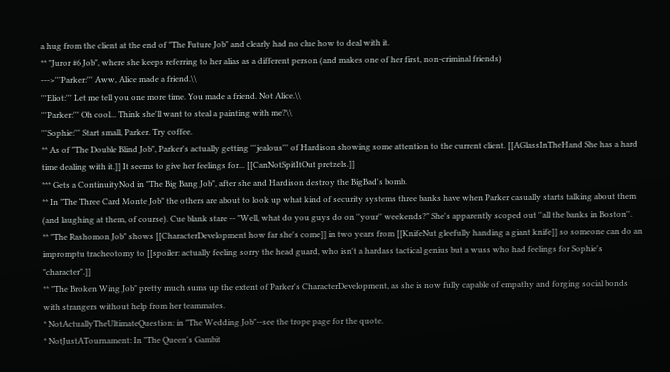a hug from the client at the end of "The Future Job" and clearly had no clue how to deal with it.
** "Juror #6 Job", where she keeps referring to her alias as a different person (and makes one of her first, non-criminal friends)
--->'''Parker:''' Aww, Alice made a friend.\\
'''Eliot:''' Let me tell you one more time. You made a friend. Not Alice.\\
'''Parker:''' Oh cool... Think she'll want to steal a painting with me?\\
'''Sophie:''' Start small, Parker. Try coffee.
** As of "The Double Blind Job", Parker's actually getting '''jealous''' of Hardison showing some attention to the current client. [[AGlassInTheHand She has a hard time dealing with it.]] It seems to give her feelings for... [[CanNotSpitItOut pretzels.]]
*** Gets a ContinuityNod in "The Big Bang Job", after she and Hardison destroy the BigBad's bomb.
** In "The Three Card Monte Job" the others are about to look up what kind of security systems three banks have when Parker casually starts talking about them (and laughing at them, of course). Cue blank stare -- "Well, what do you guys do on ''your'' weekends?" She's apparently scoped out ''all the banks in Boston''.
** "The Rashomon Job" shows [[CharacterDevelopment how far she's come]] in two years from [[KnifeNut gleefully handing a giant knife]] so someone can do an impromptu tracheotomy to [[spoiler: actually feeling sorry the head guard, who isn't a hardass tactical genius but a wuss who had feelings for Sophie's "character".]]
** "The Broken Wing Job" pretty much sums up the extent of Parker's CharacterDevelopment, as she is now fully capable of empathy and forging social bonds with strangers without help from her teammates.
* NotActuallyTheUltimateQuestion: in "The Wedding Job"--see the trope page for the quote.
* NotJustATournament: In "The Queen's Gambit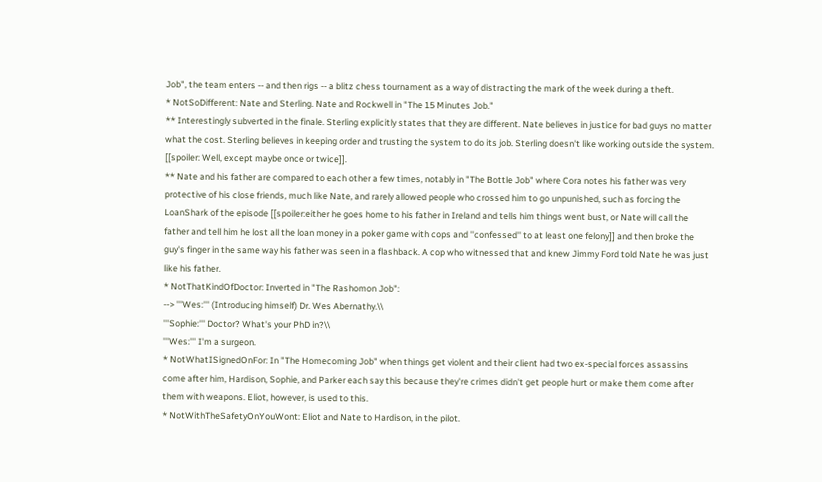Job", the team enters -- and then rigs -- a blitz chess tournament as a way of distracting the mark of the week during a theft.
* NotSoDifferent: Nate and Sterling. Nate and Rockwell in "The 15 Minutes Job."
** Interestingly subverted in the finale. Sterling explicitly states that they are different. Nate believes in justice for bad guys no matter what the cost. Sterling believes in keeping order and trusting the system to do its job. Sterling doesn't like working outside the system. [[spoiler: Well, except maybe once or twice]].
** Nate and his father are compared to each other a few times, notably in "The Bottle Job" where Cora notes his father was very protective of his close friends, much like Nate, and rarely allowed people who crossed him to go unpunished, such as forcing the LoanShark of the episode [[spoiler:either he goes home to his father in Ireland and tells him things went bust, or Nate will call the father and tell him he lost all the loan money in a poker game with cops and ''confessed'' to at least one felony]] and then broke the guy's finger in the same way his father was seen in a flashback. A cop who witnessed that and knew Jimmy Ford told Nate he was just like his father.
* NotThatKindOfDoctor: Inverted in "The Rashomon Job":
--> '''Wes:''' (Introducing himself) Dr. Wes Abernathy.\\
'''Sophie:''' Doctor? What's your PhD in?\\
'''Wes:''' I'm a surgeon.
* NotWhatISignedOnFor: In "The Homecoming Job" when things get violent and their client had two ex-special forces assassins come after him, Hardison, Sophie, and Parker each say this because they're crimes didn't get people hurt or make them come after them with weapons. Eliot, however, is used to this.
* NotWithTheSafetyOnYouWont: Eliot and Nate to Hardison, in the pilot.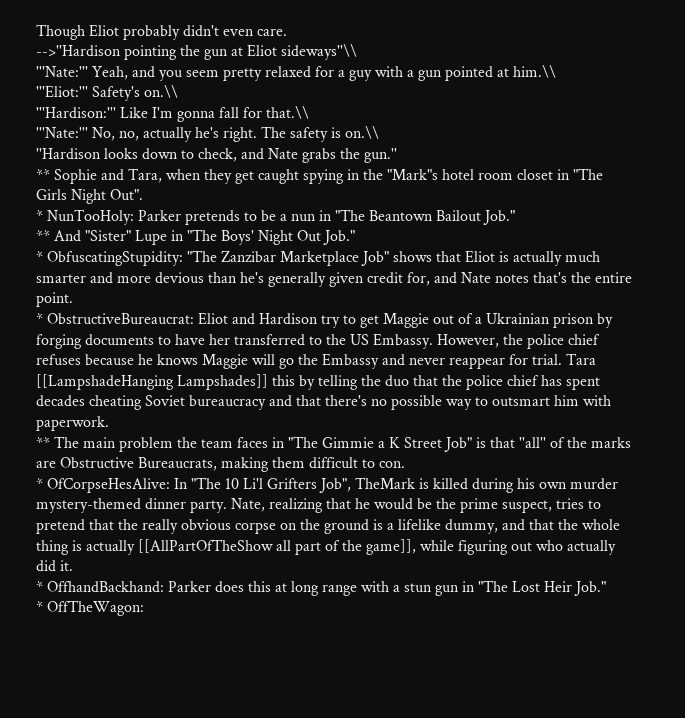Though Eliot probably didn't even care.
-->''Hardison pointing the gun at Eliot sideways''\\
'''Nate:''' Yeah, and you seem pretty relaxed for a guy with a gun pointed at him.\\
'''Eliot:''' Safety's on.\\
'''Hardison:''' Like I'm gonna fall for that.\\
'''Nate:''' No, no, actually he's right. The safety is on.\\
''Hardison looks down to check, and Nate grabs the gun.''
** Sophie and Tara, when they get caught spying in the "Mark"s hotel room closet in "The Girls Night Out".
* NunTooHoly: Parker pretends to be a nun in "The Beantown Bailout Job."
** And "Sister" Lupe in "The Boys' Night Out Job."
* ObfuscatingStupidity: "The Zanzibar Marketplace Job" shows that Eliot is actually much smarter and more devious than he's generally given credit for, and Nate notes that's the entire point.
* ObstructiveBureaucrat: Eliot and Hardison try to get Maggie out of a Ukrainian prison by forging documents to have her transferred to the US Embassy. However, the police chief refuses because he knows Maggie will go the Embassy and never reappear for trial. Tara [[LampshadeHanging Lampshades]] this by telling the duo that the police chief has spent decades cheating Soviet bureaucracy and that there's no possible way to outsmart him with paperwork.
** The main problem the team faces in "The Gimmie a K Street Job" is that ''all'' of the marks are Obstructive Bureaucrats, making them difficult to con.
* OfCorpseHesAlive: In "The 10 Li'l Grifters Job", TheMark is killed during his own murder mystery-themed dinner party. Nate, realizing that he would be the prime suspect, tries to pretend that the really obvious corpse on the ground is a lifelike dummy, and that the whole thing is actually [[AllPartOfTheShow all part of the game]], while figuring out who actually did it.
* OffhandBackhand: Parker does this at long range with a stun gun in "The Lost Heir Job."
* OffTheWagon: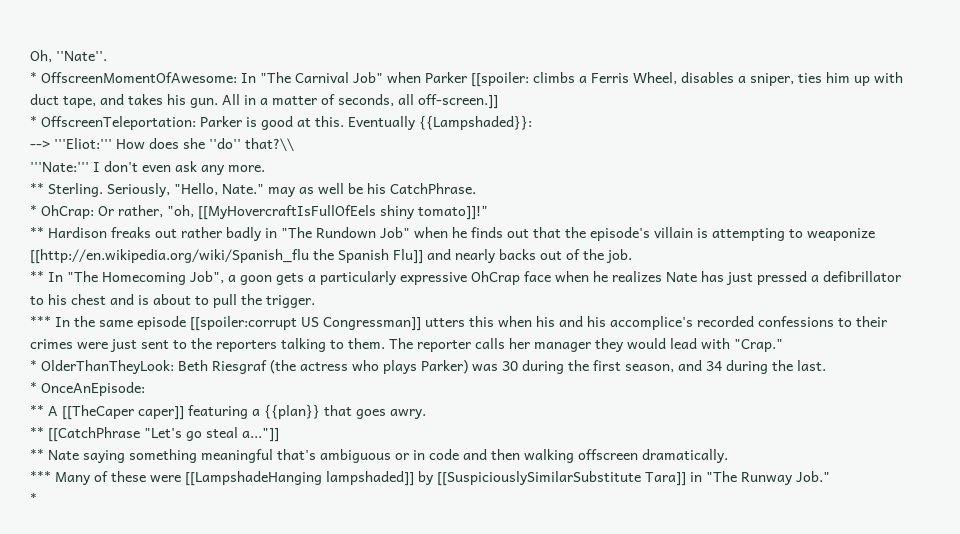Oh, ''Nate''.
* OffscreenMomentOfAwesome: In "The Carnival Job" when Parker [[spoiler: climbs a Ferris Wheel, disables a sniper, ties him up with duct tape, and takes his gun. All in a matter of seconds, all off-screen.]]
* OffscreenTeleportation: Parker is good at this. Eventually {{Lampshaded}}:
--> '''Eliot:''' How does she ''do'' that?\\
'''Nate:''' I don't even ask any more.
** Sterling. Seriously, "Hello, Nate." may as well be his CatchPhrase.
* OhCrap: Or rather, "oh, [[MyHovercraftIsFullOfEels shiny tomato]]!"
** Hardison freaks out rather badly in "The Rundown Job" when he finds out that the episode's villain is attempting to weaponize [[http://en.wikipedia.org/wiki/Spanish_flu the Spanish Flu]] and nearly backs out of the job.
** In "The Homecoming Job", a goon gets a particularly expressive OhCrap face when he realizes Nate has just pressed a defibrillator to his chest and is about to pull the trigger.
*** In the same episode [[spoiler:corrupt US Congressman]] utters this when his and his accomplice's recorded confessions to their crimes were just sent to the reporters talking to them. The reporter calls her manager they would lead with "Crap."
* OlderThanTheyLook: Beth Riesgraf (the actress who plays Parker) was 30 during the first season, and 34 during the last.
* OnceAnEpisode:
** A [[TheCaper caper]] featuring a {{plan}} that goes awry.
** [[CatchPhrase "Let's go steal a..."]]
** Nate saying something meaningful that's ambiguous or in code and then walking offscreen dramatically.
*** Many of these were [[LampshadeHanging lampshaded]] by [[SuspiciouslySimilarSubstitute Tara]] in "The Runway Job."
*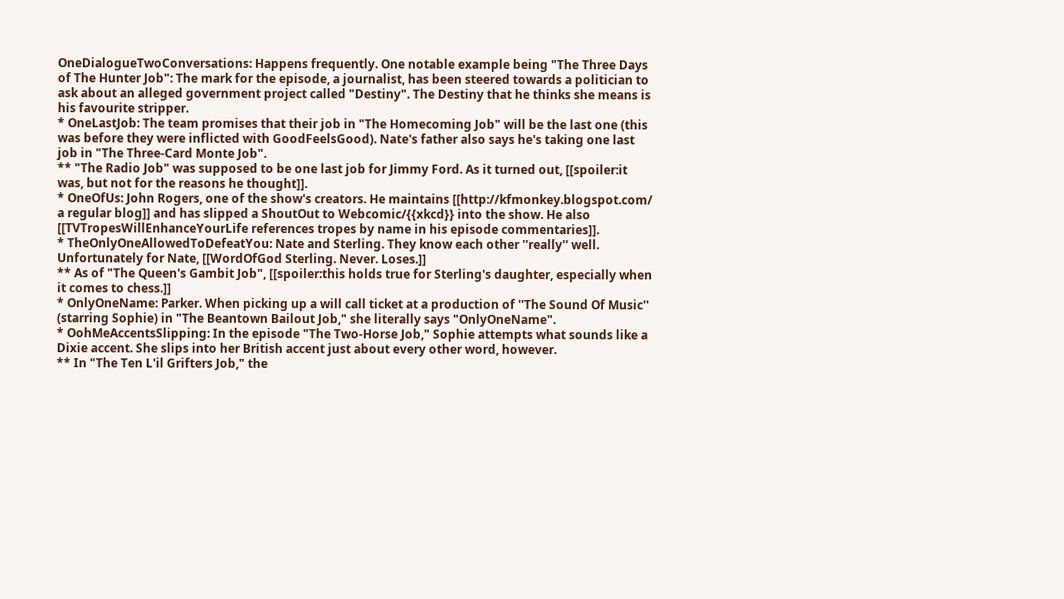OneDialogueTwoConversations: Happens frequently. One notable example being "The Three Days of The Hunter Job": The mark for the episode, a journalist, has been steered towards a politician to ask about an alleged government project called "Destiny". The Destiny that he thinks she means is his favourite stripper.
* OneLastJob: The team promises that their job in "The Homecoming Job" will be the last one (this was before they were inflicted with GoodFeelsGood). Nate's father also says he's taking one last job in "The Three-Card Monte Job".
** "The Radio Job" was supposed to be one last job for Jimmy Ford. As it turned out, [[spoiler:it was, but not for the reasons he thought]].
* OneOfUs: John Rogers, one of the show's creators. He maintains [[http://kfmonkey.blogspot.com/ a regular blog]] and has slipped a ShoutOut to Webcomic/{{xkcd}} into the show. He also [[TVTropesWillEnhanceYourLife references tropes by name in his episode commentaries]].
* TheOnlyOneAllowedToDefeatYou: Nate and Sterling. They know each other ''really'' well. Unfortunately for Nate, [[WordOfGod Sterling. Never. Loses.]]
** As of "The Queen's Gambit Job", [[spoiler:this holds true for Sterling's daughter, especially when it comes to chess.]]
* OnlyOneName: Parker. When picking up a will call ticket at a production of ''The Sound Of Music'' (starring Sophie) in "The Beantown Bailout Job," she literally says "OnlyOneName".
* OohMeAccentsSlipping: In the episode "The Two-Horse Job," Sophie attempts what sounds like a Dixie accent. She slips into her British accent just about every other word, however.
** In "The Ten L'il Grifters Job," the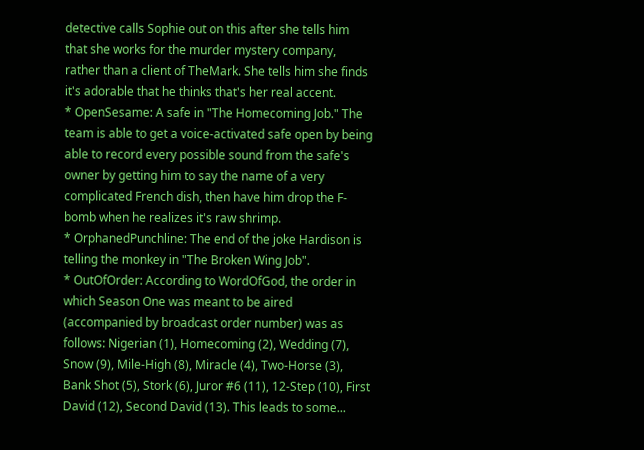detective calls Sophie out on this after she tells him that she works for the murder mystery company, rather than a client of TheMark. She tells him she finds it's adorable that he thinks that's her real accent.
* OpenSesame: A safe in "The Homecoming Job." The team is able to get a voice-activated safe open by being able to record every possible sound from the safe's owner by getting him to say the name of a very complicated French dish, then have him drop the F-bomb when he realizes it's raw shrimp.
* OrphanedPunchline: The end of the joke Hardison is telling the monkey in "The Broken Wing Job".
* OutOfOrder: According to WordOfGod, the order in which Season One was meant to be aired (accompanied by broadcast order number) was as follows: Nigerian (1), Homecoming (2), Wedding (7), Snow (9), Mile-High (8), Miracle (4), Two-Horse (3), Bank Shot (5), Stork (6), Juror #6 (11), 12-Step (10), First David (12), Second David (13). This leads to some...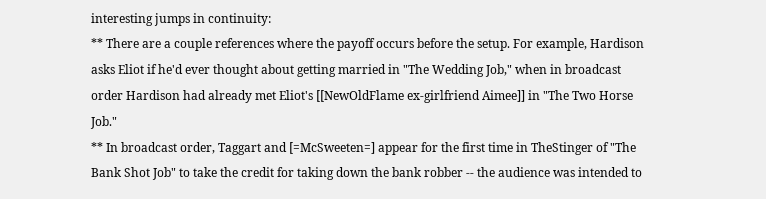interesting jumps in continuity:
** There are a couple references where the payoff occurs before the setup. For example, Hardison asks Eliot if he'd ever thought about getting married in "The Wedding Job," when in broadcast order Hardison had already met Eliot's [[NewOldFlame ex-girlfriend Aimee]] in "The Two Horse Job."
** In broadcast order, Taggart and [=McSweeten=] appear for the first time in TheStinger of "The Bank Shot Job" to take the credit for taking down the bank robber -- the audience was intended to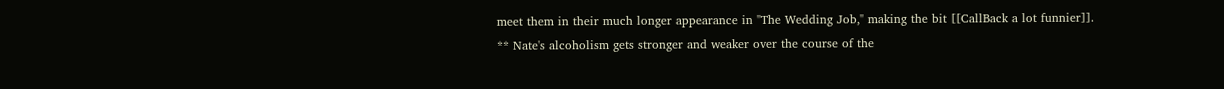meet them in their much longer appearance in "The Wedding Job," making the bit [[CallBack a lot funnier]].
** Nate's alcoholism gets stronger and weaker over the course of the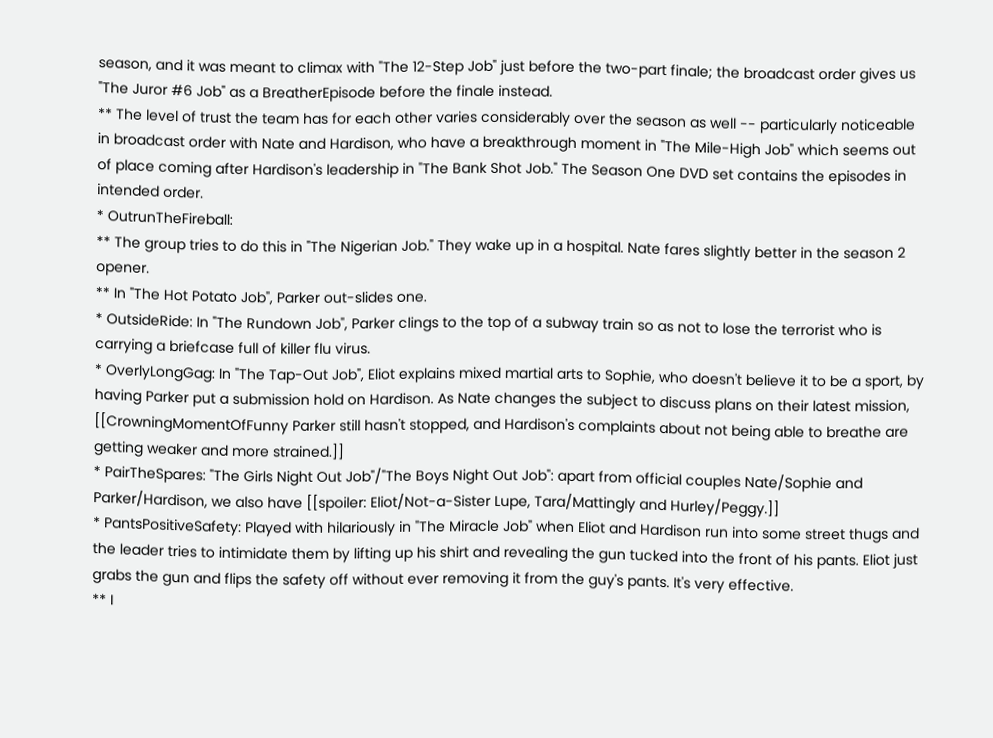season, and it was meant to climax with "The 12-Step Job" just before the two-part finale; the broadcast order gives us "The Juror #6 Job" as a BreatherEpisode before the finale instead.
** The level of trust the team has for each other varies considerably over the season as well -- particularly noticeable in broadcast order with Nate and Hardison, who have a breakthrough moment in "The Mile-High Job" which seems out of place coming after Hardison's leadership in "The Bank Shot Job." The Season One DVD set contains the episodes in intended order.
* OutrunTheFireball:
** The group tries to do this in "The Nigerian Job." They wake up in a hospital. Nate fares slightly better in the season 2 opener.
** In "The Hot Potato Job", Parker out-slides one.
* OutsideRide: In "The Rundown Job", Parker clings to the top of a subway train so as not to lose the terrorist who is carrying a briefcase full of killer flu virus.
* OverlyLongGag: In "The Tap-Out Job", Eliot explains mixed martial arts to Sophie, who doesn't believe it to be a sport, by having Parker put a submission hold on Hardison. As Nate changes the subject to discuss plans on their latest mission, [[CrowningMomentOfFunny Parker still hasn't stopped, and Hardison's complaints about not being able to breathe are getting weaker and more strained.]]
* PairTheSpares: "The Girls Night Out Job"/"The Boys Night Out Job": apart from official couples Nate/Sophie and Parker/Hardison, we also have [[spoiler: Eliot/Not-a-Sister Lupe, Tara/Mattingly and Hurley/Peggy.]]
* PantsPositiveSafety: Played with hilariously in "The Miracle Job" when Eliot and Hardison run into some street thugs and the leader tries to intimidate them by lifting up his shirt and revealing the gun tucked into the front of his pants. Eliot just grabs the gun and flips the safety off without ever removing it from the guy's pants. It's very effective.
** I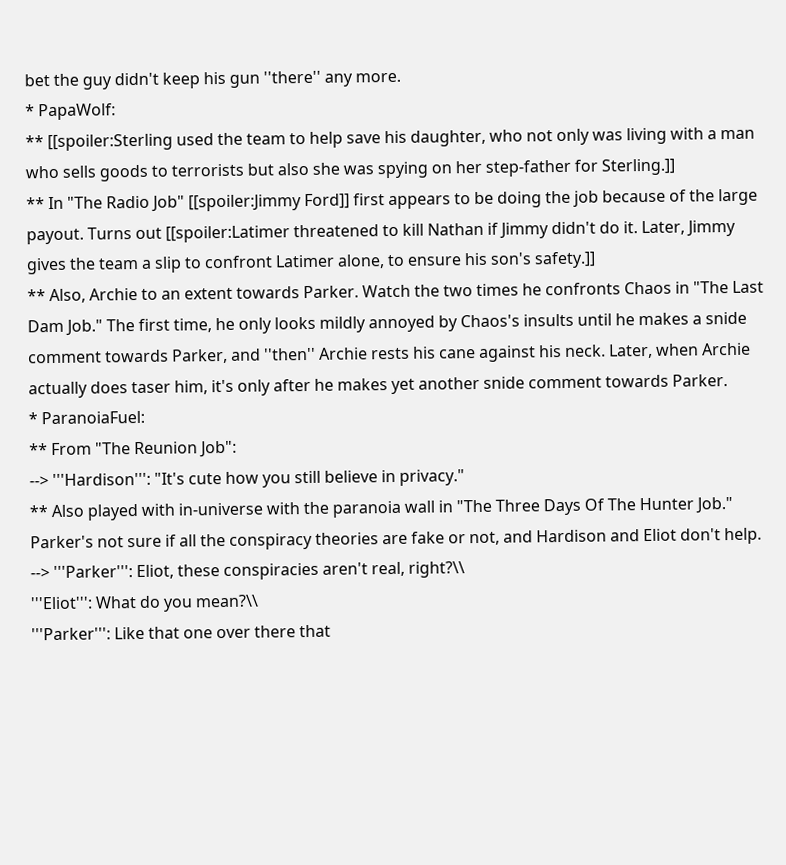bet the guy didn't keep his gun ''there'' any more.
* PapaWolf:
** [[spoiler:Sterling used the team to help save his daughter, who not only was living with a man who sells goods to terrorists but also she was spying on her step-father for Sterling.]]
** In "The Radio Job" [[spoiler:Jimmy Ford]] first appears to be doing the job because of the large payout. Turns out [[spoiler:Latimer threatened to kill Nathan if Jimmy didn't do it. Later, Jimmy gives the team a slip to confront Latimer alone, to ensure his son's safety.]]
** Also, Archie to an extent towards Parker. Watch the two times he confronts Chaos in "The Last Dam Job." The first time, he only looks mildly annoyed by Chaos's insults until he makes a snide comment towards Parker, and ''then'' Archie rests his cane against his neck. Later, when Archie actually does taser him, it's only after he makes yet another snide comment towards Parker.
* ParanoiaFuel:
** From "The Reunion Job":
--> '''Hardison''': "It's cute how you still believe in privacy."
** Also played with in-universe with the paranoia wall in "The Three Days Of The Hunter Job." Parker's not sure if all the conspiracy theories are fake or not, and Hardison and Eliot don't help.
--> '''Parker''': Eliot, these conspiracies aren't real, right?\\
'''Eliot''': What do you mean?\\
'''Parker''': Like that one over there that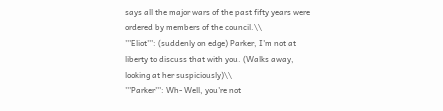says all the major wars of the past fifty years were ordered by members of the council.\\
'''Eliot''': (suddenly on edge) Parker, I'm not at liberty to discuss that with you. (Walks away, looking at her suspiciously)\\
'''Parker''': Wh- Well, you're not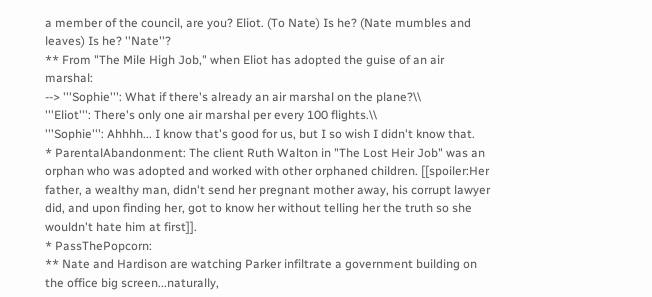a member of the council, are you? Eliot. (To Nate) Is he? (Nate mumbles and leaves) Is he? ''Nate''?
** From "The Mile High Job," when Eliot has adopted the guise of an air marshal:
--> '''Sophie''': What if there's already an air marshal on the plane?\\
'''Eliot''': There's only one air marshal per every 100 flights.\\
'''Sophie''': Ahhhh... I know that's good for us, but I so wish I didn't know that.
* ParentalAbandonment: The client Ruth Walton in "The Lost Heir Job" was an orphan who was adopted and worked with other orphaned children. [[spoiler:Her father, a wealthy man, didn't send her pregnant mother away, his corrupt lawyer did, and upon finding her, got to know her without telling her the truth so she wouldn't hate him at first]].
* PassThePopcorn:
** Nate and Hardison are watching Parker infiltrate a government building on the office big screen...naturally,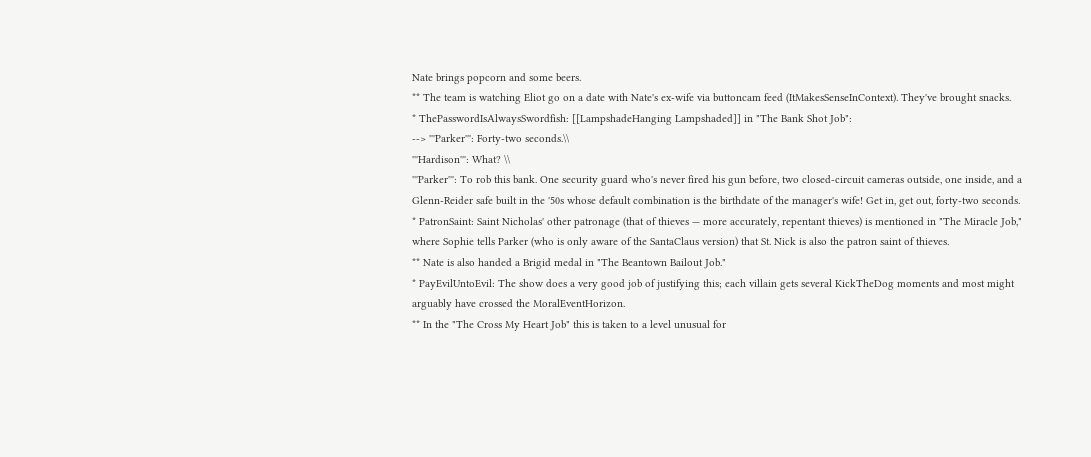Nate brings popcorn and some beers.
** The team is watching Eliot go on a date with Nate's ex-wife via buttoncam feed (ItMakesSenseInContext). They've brought snacks.
* ThePasswordIsAlwaysSwordfish: [[LampshadeHanging Lampshaded]] in "The Bank Shot Job":
--> '''Parker''': Forty-two seconds.\\
'''Hardison''': What? \\
'''Parker''': To rob this bank. One security guard who's never fired his gun before, two closed-circuit cameras outside, one inside, and a Glenn-Reider safe built in the '50s whose default combination is the birthdate of the manager's wife! Get in, get out, forty-two seconds.
* PatronSaint: Saint Nicholas' other patronage (that of thieves — more accurately, repentant thieves) is mentioned in "The Miracle Job," where Sophie tells Parker (who is only aware of the SantaClaus version) that St. Nick is also the patron saint of thieves.
** Nate is also handed a Brigid medal in "The Beantown Bailout Job."
* PayEvilUntoEvil: The show does a very good job of justifying this; each villain gets several KickTheDog moments and most might arguably have crossed the MoralEventHorizon.
** In the "The Cross My Heart Job" this is taken to a level unusual for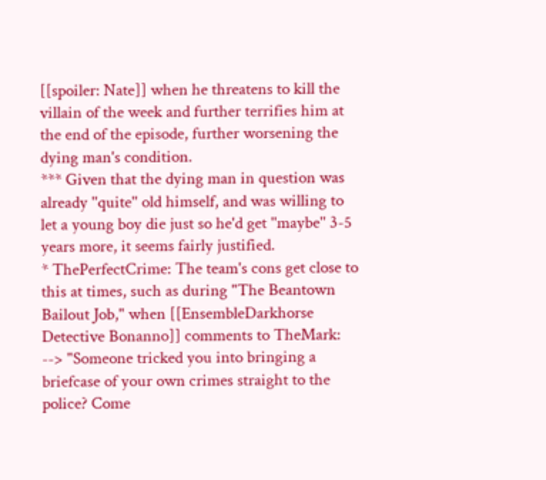[[spoiler: Nate]] when he threatens to kill the villain of the week and further terrifies him at the end of the episode, further worsening the dying man's condition.
*** Given that the dying man in question was already ''quite'' old himself, and was willing to let a young boy die just so he'd get ''maybe'' 3-5 years more, it seems fairly justified.
* ThePerfectCrime: The team's cons get close to this at times, such as during "The Beantown Bailout Job," when [[EnsembleDarkhorse Detective Bonanno]] comments to TheMark:
--> "Someone tricked you into bringing a briefcase of your own crimes straight to the police? Come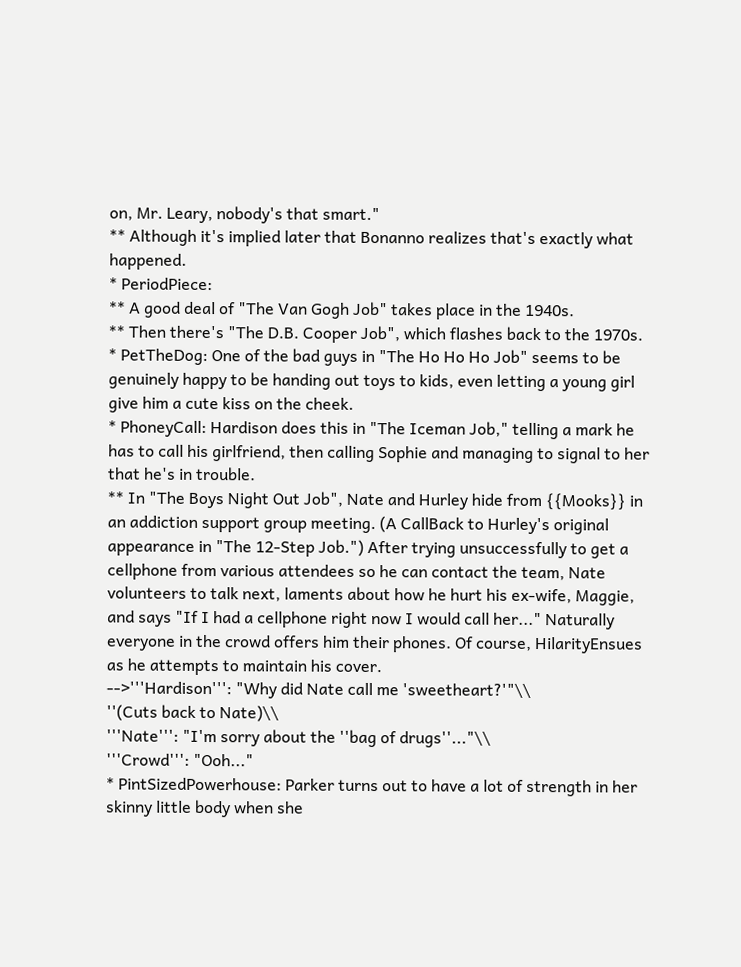on, Mr. Leary, nobody's that smart."
** Although it's implied later that Bonanno realizes that's exactly what happened.
* PeriodPiece:
** A good deal of "The Van Gogh Job" takes place in the 1940s.
** Then there's "The D.B. Cooper Job", which flashes back to the 1970s.
* PetTheDog: One of the bad guys in "The Ho Ho Ho Job" seems to be genuinely happy to be handing out toys to kids, even letting a young girl give him a cute kiss on the cheek.
* PhoneyCall: Hardison does this in "The Iceman Job," telling a mark he has to call his girlfriend, then calling Sophie and managing to signal to her that he's in trouble.
** In "The Boys Night Out Job", Nate and Hurley hide from {{Mooks}} in an addiction support group meeting. (A CallBack to Hurley's original appearance in "The 12-Step Job.") After trying unsuccessfully to get a cellphone from various attendees so he can contact the team, Nate volunteers to talk next, laments about how he hurt his ex-wife, Maggie, and says "If I had a cellphone right now I would call her..." Naturally everyone in the crowd offers him their phones. Of course, HilarityEnsues as he attempts to maintain his cover.
-->'''Hardison''': "Why did Nate call me 'sweetheart?'"\\
''(Cuts back to Nate)\\
'''Nate''': "I'm sorry about the ''bag of drugs''..."\\
'''Crowd''': "Ooh..."
* PintSizedPowerhouse: Parker turns out to have a lot of strength in her skinny little body when she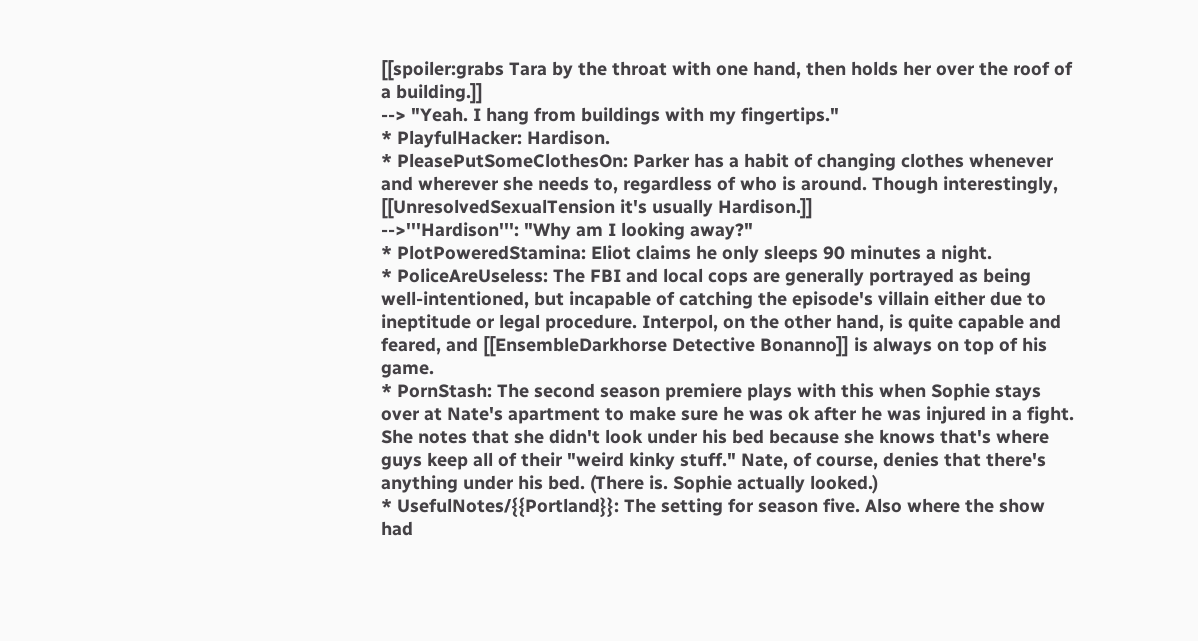[[spoiler:grabs Tara by the throat with one hand, then holds her over the roof of a building.]]
--> "Yeah. I hang from buildings with my fingertips."
* PlayfulHacker: Hardison.
* PleasePutSomeClothesOn: Parker has a habit of changing clothes whenever and wherever she needs to, regardless of who is around. Though interestingly, [[UnresolvedSexualTension it's usually Hardison.]]
-->'''Hardison''': "Why am I looking away?"
* PlotPoweredStamina: Eliot claims he only sleeps 90 minutes a night.
* PoliceAreUseless: The FBI and local cops are generally portrayed as being well-intentioned, but incapable of catching the episode's villain either due to ineptitude or legal procedure. Interpol, on the other hand, is quite capable and feared, and [[EnsembleDarkhorse Detective Bonanno]] is always on top of his game.
* PornStash: The second season premiere plays with this when Sophie stays over at Nate's apartment to make sure he was ok after he was injured in a fight. She notes that she didn't look under his bed because she knows that's where guys keep all of their "weird kinky stuff." Nate, of course, denies that there's anything under his bed. (There is. Sophie actually looked.)
* UsefulNotes/{{Portland}}: The setting for season five. Also where the show had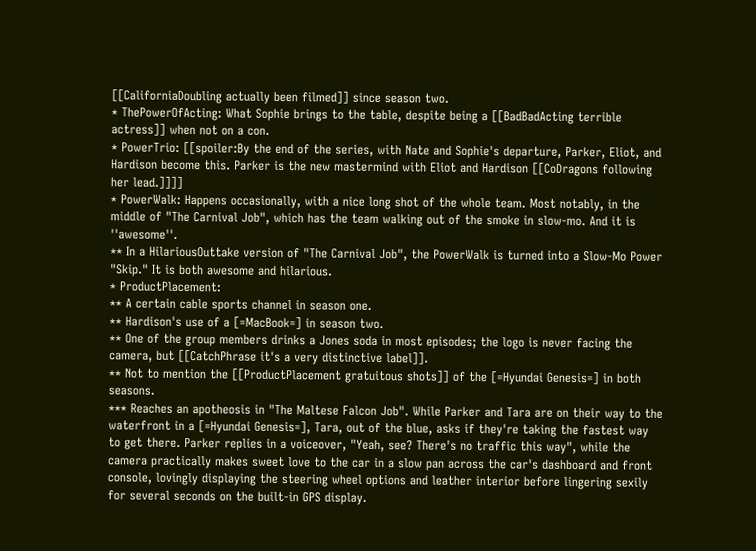[[CaliforniaDoubling actually been filmed]] since season two.
* ThePowerOfActing: What Sophie brings to the table, despite being a [[BadBadActing terrible actress]] when not on a con.
* PowerTrio: [[spoiler:By the end of the series, with Nate and Sophie's departure, Parker, Eliot, and Hardison become this. Parker is the new mastermind with Eliot and Hardison [[CoDragons following her lead.]]]]
* PowerWalk: Happens occasionally, with a nice long shot of the whole team. Most notably, in the middle of "The Carnival Job", which has the team walking out of the smoke in slow-mo. And it is ''awesome''.
** In a HilariousOuttake version of "The Carnival Job", the PowerWalk is turned into a Slow-Mo Power "Skip." It is both awesome and hilarious.
* ProductPlacement:
** A certain cable sports channel in season one.
** Hardison's use of a [=MacBook=] in season two.
** One of the group members drinks a Jones soda in most episodes; the logo is never facing the camera, but [[CatchPhrase it's a very distinctive label]].
** Not to mention the [[ProductPlacement gratuitous shots]] of the [=Hyundai Genesis=] in both seasons.
*** Reaches an apotheosis in "The Maltese Falcon Job". While Parker and Tara are on their way to the waterfront in a [=Hyundai Genesis=], Tara, out of the blue, asks if they're taking the fastest way to get there. Parker replies in a voiceover, "Yeah, see? There's no traffic this way", while the camera practically makes sweet love to the car in a slow pan across the car's dashboard and front console, lovingly displaying the steering wheel options and leather interior before lingering sexily for several seconds on the built-in GPS display.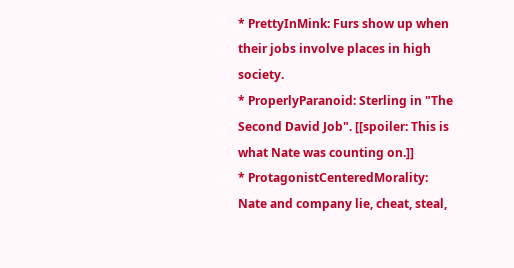* PrettyInMink: Furs show up when their jobs involve places in high society.
* ProperlyParanoid: Sterling in "The Second David Job". [[spoiler: This is what Nate was counting on.]]
* ProtagonistCenteredMorality: Nate and company lie, cheat, steal,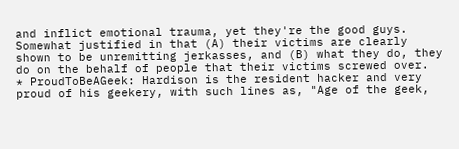and inflict emotional trauma, yet they're the good guys. Somewhat justified in that (A) their victims are clearly shown to be unremitting jerkasses, and (B) what they do, they do on the behalf of people that their victims screwed over.
* ProudToBeAGeek: Hardison is the resident hacker and very proud of his geekery, with such lines as, "Age of the geek,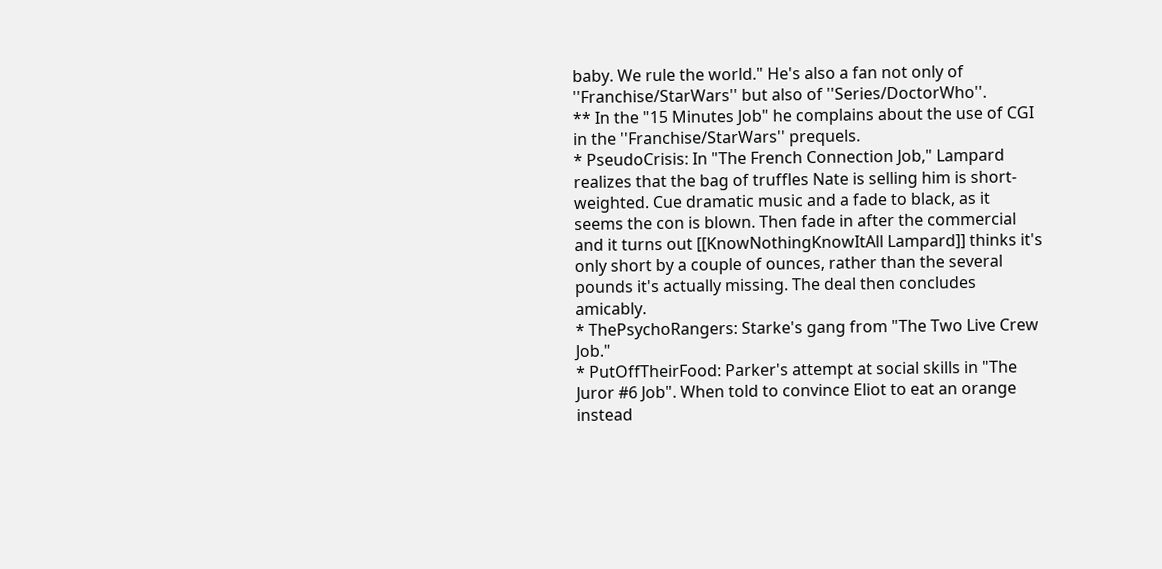baby. We rule the world." He's also a fan not only of ''Franchise/StarWars'' but also of ''Series/DoctorWho''.
** In the "15 Minutes Job" he complains about the use of CGI in the ''Franchise/StarWars'' prequels.
* PseudoCrisis: In "The French Connection Job," Lampard realizes that the bag of truffles Nate is selling him is short-weighted. Cue dramatic music and a fade to black, as it seems the con is blown. Then fade in after the commercial and it turns out [[KnowNothingKnowItAll Lampard]] thinks it's only short by a couple of ounces, rather than the several pounds it's actually missing. The deal then concludes amicably.
* ThePsychoRangers: Starke's gang from "The Two Live Crew Job."
* PutOffTheirFood: Parker's attempt at social skills in "The Juror #6 Job". When told to convince Eliot to eat an orange instead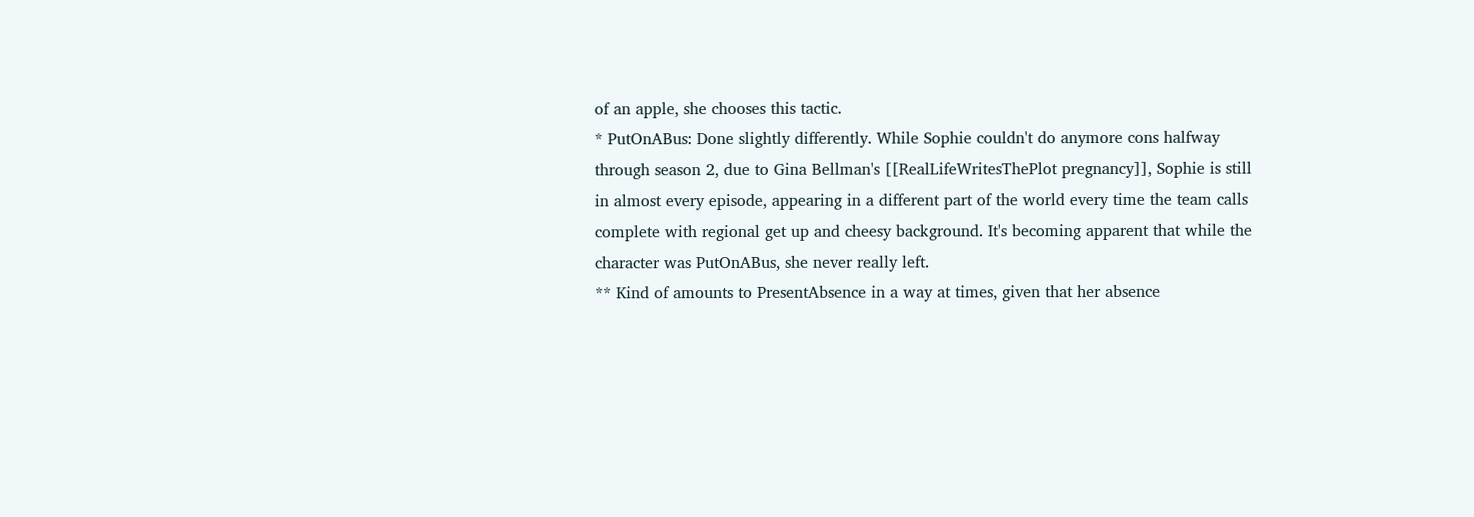of an apple, she chooses this tactic.
* PutOnABus: Done slightly differently. While Sophie couldn't do anymore cons halfway through season 2, due to Gina Bellman's [[RealLifeWritesThePlot pregnancy]], Sophie is still in almost every episode, appearing in a different part of the world every time the team calls complete with regional get up and cheesy background. It's becoming apparent that while the character was PutOnABus, she never really left.
** Kind of amounts to PresentAbsence in a way at times, given that her absence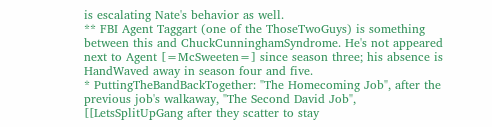is escalating Nate's behavior as well.
** FBI Agent Taggart (one of the ThoseTwoGuys) is something between this and ChuckCunninghamSyndrome. He's not appeared next to Agent [=McSweeten=] since season three; his absence is HandWaved away in season four and five.
* PuttingTheBandBackTogether: "The Homecoming Job", after the previous job's walkaway, "The Second David Job", [[LetsSplitUpGang after they scatter to stay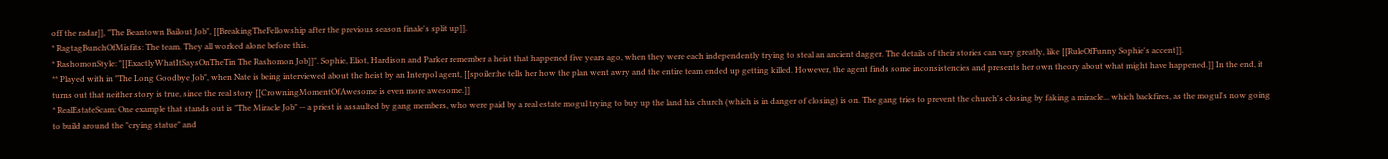off the radar]], "The Beantown Bailout Job", [[BreakingTheFellowship after the previous season finale's split up]].
* RagtagBunchOfMisfits: The team. They all worked alone before this.
* RashomonStyle: "[[ExactlyWhatItSaysOnTheTin The Rashomon Job]]". Sophie, Eliot, Hardison and Parker remember a heist that happened five years ago, when they were each independently trying to steal an ancient dagger. The details of their stories can vary greatly, like [[RuleOfFunny Sophie's accent]].
** Played with in "The Long Goodbye Job", when Nate is being interviewed about the heist by an Interpol agent, [[spoiler:he tells her how the plan went awry and the entire team ended up getting killed. However, the agent finds some inconsistencies and presents her own theory about what might have happened.]] In the end, it turns out that neither story is true, since the real story [[CrowningMomentOfAwesome is even more awesome.]]
* RealEstateScam: One example that stands out is "The Miracle Job" -- a priest is assaulted by gang members, who were paid by a real estate mogul trying to buy up the land his church (which is in danger of closing) is on. The gang tries to prevent the church's closing by faking a miracle... which backfires, as the mogul's now going to build around the "crying statue" and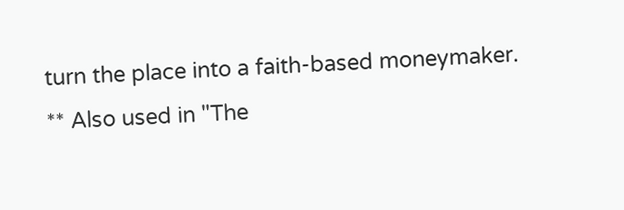turn the place into a faith-based moneymaker.
** Also used in "The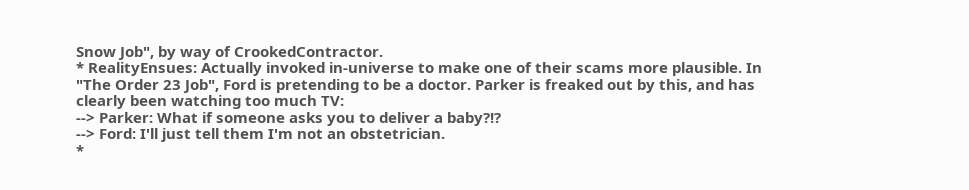Snow Job", by way of CrookedContractor.
* RealityEnsues: Actually invoked in-universe to make one of their scams more plausible. In "The Order 23 Job", Ford is pretending to be a doctor. Parker is freaked out by this, and has clearly been watching too much TV:
--> Parker: What if someone asks you to deliver a baby?!?
--> Ford: I'll just tell them I'm not an obstetrician.
*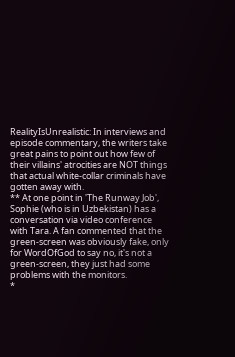RealityIsUnrealistic: In interviews and episode commentary, the writers take great pains to point out how few of their villains' atrocities are NOT things that actual white-collar criminals have gotten away with.
** At one point in 'The Runway Job', Sophie (who is in Uzbekistan) has a conversation via video conference with Tara. A fan commented that the green-screen was obviously fake, only for WordOfGod to say no, it's not a green-screen, they just had some problems with the monitors.
*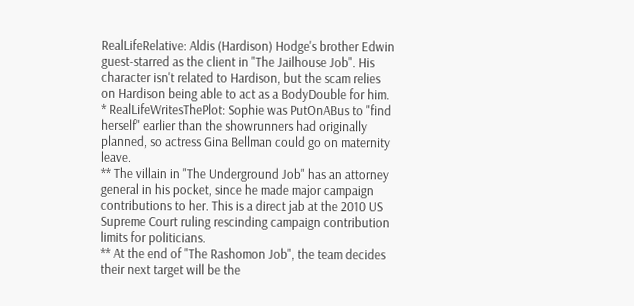RealLifeRelative: Aldis (Hardison) Hodge's brother Edwin guest-starred as the client in "The Jailhouse Job". His character isn't related to Hardison, but the scam relies on Hardison being able to act as a BodyDouble for him.
* RealLifeWritesThePlot: Sophie was PutOnABus to "find herself" earlier than the showrunners had originally planned, so actress Gina Bellman could go on maternity leave.
** The villain in "The Underground Job" has an attorney general in his pocket, since he made major campaign contributions to her. This is a direct jab at the 2010 US Supreme Court ruling rescinding campaign contribution limits for politicians.
** At the end of "The Rashomon Job", the team decides their next target will be the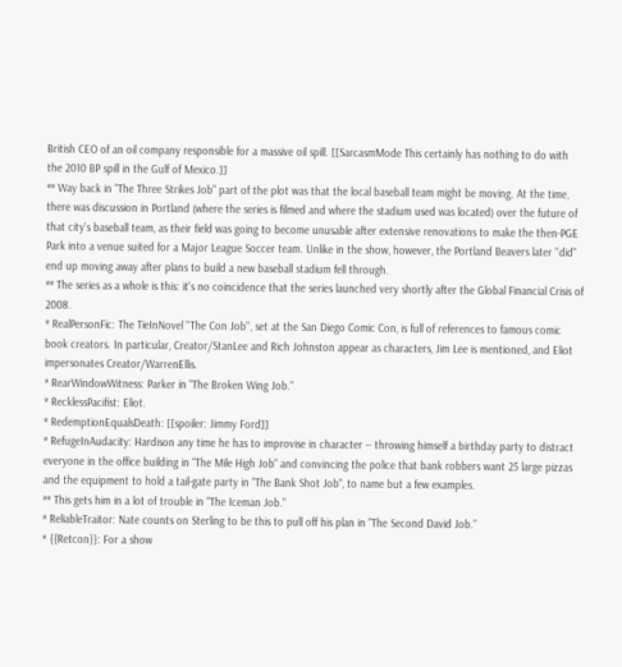British CEO of an oil company responsible for a massive oil spill. [[SarcasmMode This certainly has nothing to do with the 2010 BP spill in the Gulf of Mexico.]]
** Way back in "The Three Strikes Job" part of the plot was that the local baseball team might be moving. At the time, there was discussion in Portland (where the series is filmed and where the stadium used was located) over the future of that city's baseball team, as their field was going to become unusable after extensive renovations to make the then-PGE Park into a venue suited for a Major League Soccer team. Unlike in the show, however, the Portland Beavers later ''did'' end up moving away after plans to build a new baseball stadium fell through.
** The series as a whole is this: it's no coincidence that the series launched very shortly after the Global Financial Crisis of 2008.
* RealPersonFic: The TieInNovel ''The Con Job'', set at the San Diego Comic Con, is full of references to famous comic book creators. In particular, Creator/StanLee and Rich Johnston appear as characters, Jim Lee is mentioned, and Eliot impersonates Creator/WarrenEllis.
* RearWindowWitness: Parker in "The Broken Wing Job."
* RecklessPacifist: Eliot.
* RedemptionEqualsDeath: [[spoiler: Jimmy Ford]]
* RefugeInAudacity: Hardison any time he has to improvise in character -- throwing himself a birthday party to distract everyone in the office building in "The Mile High Job" and convincing the police that bank robbers want 25 large pizzas and the equipment to hold a tail-gate party in "The Bank Shot Job", to name but a few examples.
** This gets him in a lot of trouble in "The Iceman Job."
* ReliableTraitor: Nate counts on Sterling to be this to pull off his plan in "The Second David Job."
* {{Retcon}}: For a show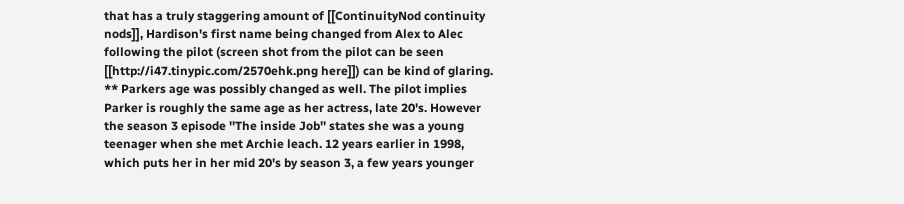that has a truly staggering amount of [[ContinuityNod continuity nods]], Hardison's first name being changed from Alex to Alec following the pilot (screen shot from the pilot can be seen [[http://i47.tinypic.com/2570ehk.png here]]) can be kind of glaring.
** Parkers age was possibly changed as well. The pilot implies Parker is roughly the same age as her actress, late 20's. However the season 3 episode ''The inside Job'' states she was a young teenager when she met Archie leach. 12 years earlier in 1998, which puts her in her mid 20's by season 3, a few years younger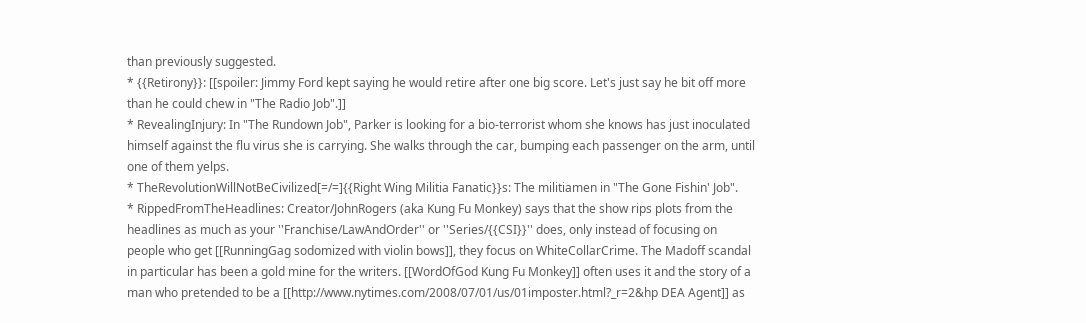than previously suggested.
* {{Retirony}}: [[spoiler: Jimmy Ford kept saying he would retire after one big score. Let's just say he bit off more than he could chew in "The Radio Job".]]
* RevealingInjury: In "The Rundown Job", Parker is looking for a bio-terrorist whom she knows has just inoculated himself against the flu virus she is carrying. She walks through the car, bumping each passenger on the arm, until one of them yelps.
* TheRevolutionWillNotBeCivilized[=/=]{{Right Wing Militia Fanatic}}s: The militiamen in "The Gone Fishin' Job".
* RippedFromTheHeadlines: Creator/JohnRogers (aka Kung Fu Monkey) says that the show rips plots from the headlines as much as your ''Franchise/LawAndOrder'' or ''Series/{{CSI}}'' does, only instead of focusing on people who get [[RunningGag sodomized with violin bows]], they focus on WhiteCollarCrime. The Madoff scandal in particular has been a gold mine for the writers. [[WordOfGod Kung Fu Monkey]] often uses it and the story of a man who pretended to be a [[http://www.nytimes.com/2008/07/01/us/01imposter.html?_r=2&hp DEA Agent]] as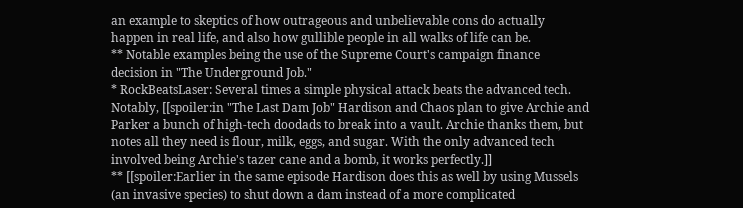an example to skeptics of how outrageous and unbelievable cons do actually happen in real life, and also how gullible people in all walks of life can be.
** Notable examples being the use of the Supreme Court's campaign finance decision in "The Underground Job."
* RockBeatsLaser: Several times a simple physical attack beats the advanced tech. Notably, [[spoiler:in "The Last Dam Job" Hardison and Chaos plan to give Archie and Parker a bunch of high-tech doodads to break into a vault. Archie thanks them, but notes all they need is flour, milk, eggs, and sugar. With the only advanced tech involved being Archie's tazer cane and a bomb, it works perfectly.]]
** [[spoiler:Earlier in the same episode Hardison does this as well by using Mussels (an invasive species) to shut down a dam instead of a more complicated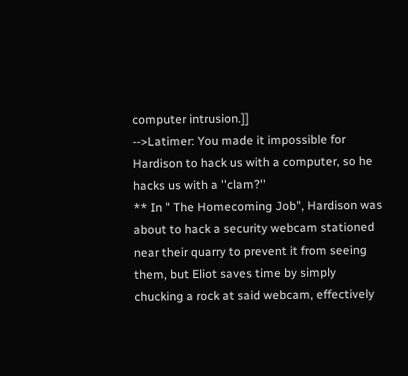computer intrusion.]]
-->Latimer: You made it impossible for Hardison to hack us with a computer, so he hacks us with a ''clam?''
** In " The Homecoming Job", Hardison was about to hack a security webcam stationed near their quarry to prevent it from seeing them, but Eliot saves time by simply chucking a rock at said webcam, effectively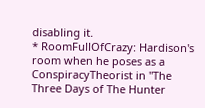disabling it.
* RoomFullOfCrazy: Hardison's room when he poses as a ConspiracyTheorist in "The Three Days of The Hunter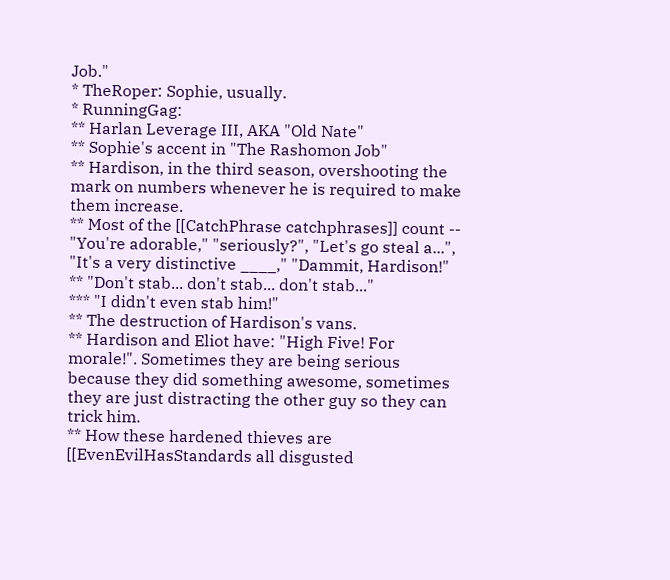Job."
* TheRoper: Sophie, usually.
* RunningGag:
** Harlan Leverage III, AKA "Old Nate"
** Sophie's accent in "The Rashomon Job"
** Hardison, in the third season, overshooting the mark on numbers whenever he is required to make them increase.
** Most of the [[CatchPhrase catchphrases]] count -- "You're adorable," "seriously?", "Let's go steal a...", "It's a very distinctive ____," "Dammit, Hardison!"
** "Don't stab... don't stab... don't stab..."
*** "I didn't even stab him!"
** The destruction of Hardison's vans.
** Hardison and Eliot have: "High Five! For morale!". Sometimes they are being serious because they did something awesome, sometimes they are just distracting the other guy so they can trick him.
** How these hardened thieves are [[EvenEvilHasStandards all disgusted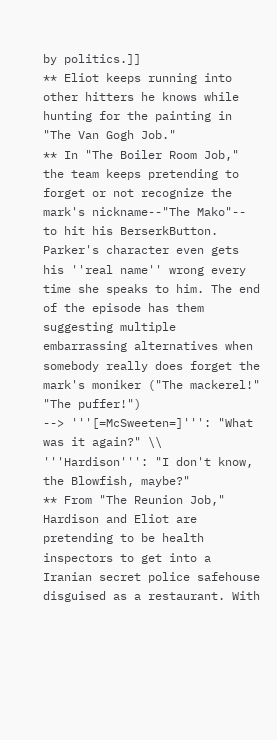by politics.]]
** Eliot keeps running into other hitters he knows while hunting for the painting in "The Van Gogh Job."
** In "The Boiler Room Job," the team keeps pretending to forget or not recognize the mark's nickname--"The Mako"-- to hit his BerserkButton. Parker's character even gets his ''real name'' wrong every time she speaks to him. The end of the episode has them suggesting multiple embarrassing alternatives when somebody really does forget the mark's moniker ("The mackerel!" "The puffer!")
--> '''[=McSweeten=]''': "What was it again?" \\
'''Hardison''': "I don't know, the Blowfish, maybe?"
** From "The Reunion Job," Hardison and Eliot are pretending to be health inspectors to get into a Iranian secret police safehouse disguised as a restaurant. With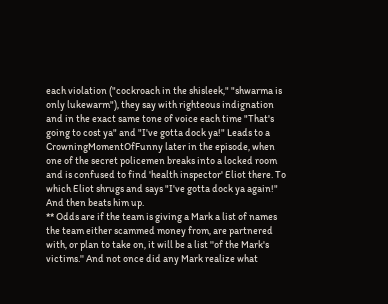each violation ("cockroach in the shisleek," "shwarma is only lukewarm"), they say with righteous indignation and in the exact same tone of voice each time "That's going to cost ya" and "I've gotta dock ya!" Leads to a CrowningMomentOfFunny later in the episode, when one of the secret policemen breaks into a locked room and is confused to find 'health inspector' Eliot there. To which Eliot shrugs and says "I've gotta dock ya again!" And then beats him up.
** Odds are if the team is giving a Mark a list of names the team either scammed money from, are partnered with, or plan to take on, it will be a list ''of the Mark's victims.'' And not once did any Mark realize what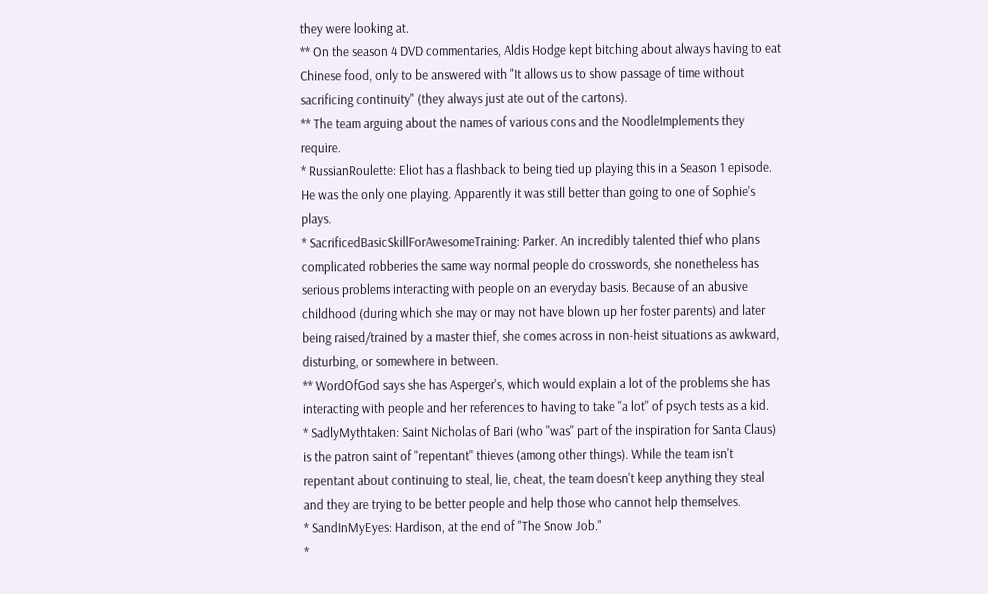they were looking at.
** On the season 4 DVD commentaries, Aldis Hodge kept bitching about always having to eat Chinese food, only to be answered with "It allows us to show passage of time without sacrificing continuity" (they always just ate out of the cartons).
** The team arguing about the names of various cons and the NoodleImplements they require.
* RussianRoulette: Eliot has a flashback to being tied up playing this in a Season 1 episode. He was the only one playing. Apparently it was still better than going to one of Sophie's plays.
* SacrificedBasicSkillForAwesomeTraining: Parker. An incredibly talented thief who plans complicated robberies the same way normal people do crosswords, she nonetheless has serious problems interacting with people on an everyday basis. Because of an abusive childhood (during which she may or may not have blown up her foster parents) and later being raised/trained by a master thief, she comes across in non-heist situations as awkward, disturbing, or somewhere in between.
** WordOfGod says she has Asperger's, which would explain a lot of the problems she has interacting with people and her references to having to take ''a lot'' of psych tests as a kid.
* SadlyMythtaken: Saint Nicholas of Bari (who ''was'' part of the inspiration for Santa Claus) is the patron saint of ''repentant'' thieves (among other things). While the team isn't repentant about continuing to steal, lie, cheat, the team doesn't keep anything they steal and they are trying to be better people and help those who cannot help themselves.
* SandInMyEyes: Hardison, at the end of "The Snow Job."
*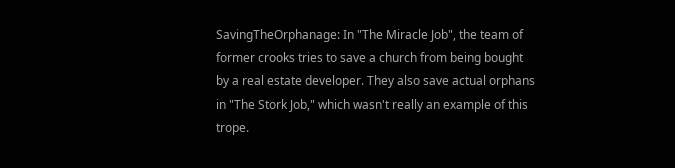SavingTheOrphanage: In "The Miracle Job", the team of former crooks tries to save a church from being bought by a real estate developer. They also save actual orphans in "The Stork Job," which wasn't really an example of this trope.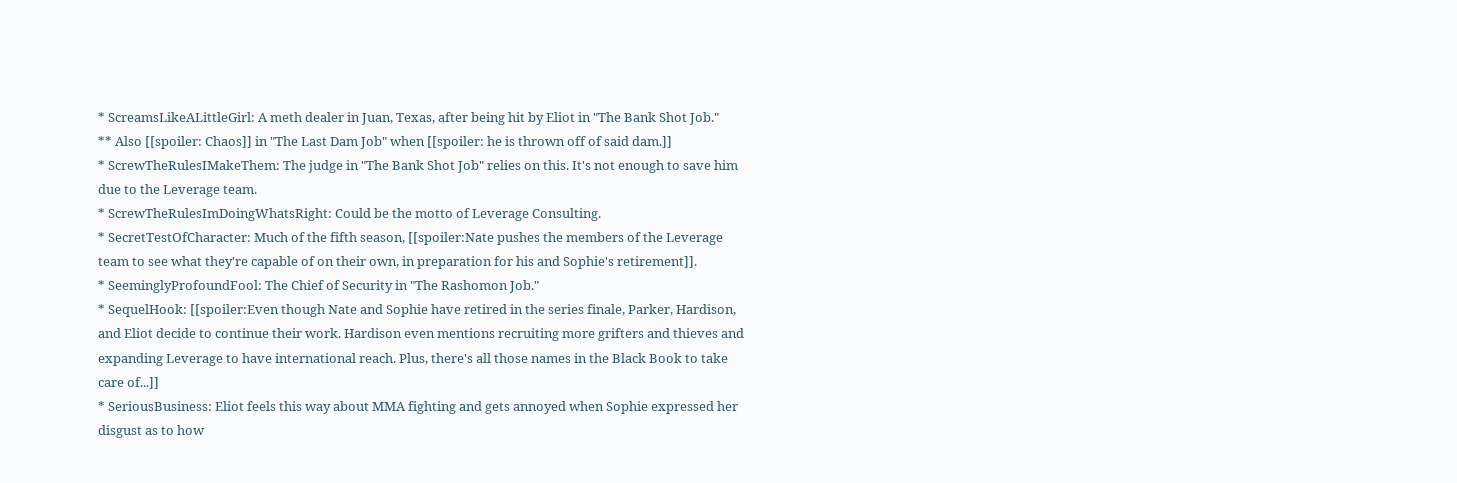* ScreamsLikeALittleGirl: A meth dealer in Juan, Texas, after being hit by Eliot in "The Bank Shot Job."
** Also [[spoiler: Chaos]] in "The Last Dam Job" when [[spoiler: he is thrown off of said dam.]]
* ScrewTheRulesIMakeThem: The judge in "The Bank Shot Job" relies on this. It's not enough to save him due to the Leverage team.
* ScrewTheRulesImDoingWhatsRight: Could be the motto of Leverage Consulting.
* SecretTestOfCharacter: Much of the fifth season, [[spoiler:Nate pushes the members of the Leverage team to see what they're capable of on their own, in preparation for his and Sophie's retirement]].
* SeeminglyProfoundFool: The Chief of Security in "The Rashomon Job."
* SequelHook: [[spoiler:Even though Nate and Sophie have retired in the series finale, Parker, Hardison, and Eliot decide to continue their work. Hardison even mentions recruiting more grifters and thieves and expanding Leverage to have international reach. Plus, there's all those names in the Black Book to take care of...]]
* SeriousBusiness: Eliot feels this way about MMA fighting and gets annoyed when Sophie expressed her disgust as to how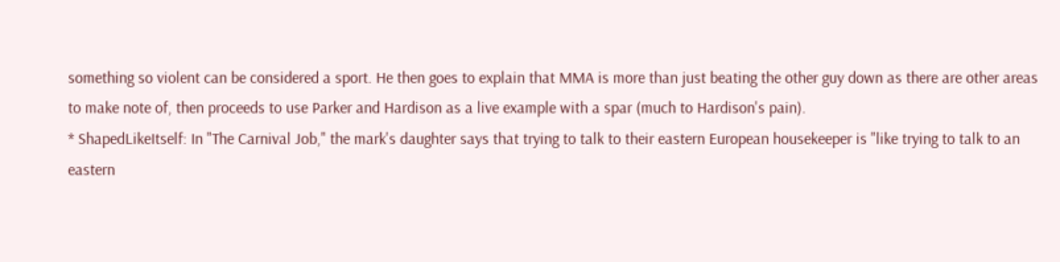something so violent can be considered a sport. He then goes to explain that MMA is more than just beating the other guy down as there are other areas to make note of, then proceeds to use Parker and Hardison as a live example with a spar (much to Hardison's pain).
* ShapedLikeItself: In "The Carnival Job," the mark's daughter says that trying to talk to their eastern European housekeeper is "like trying to talk to an eastern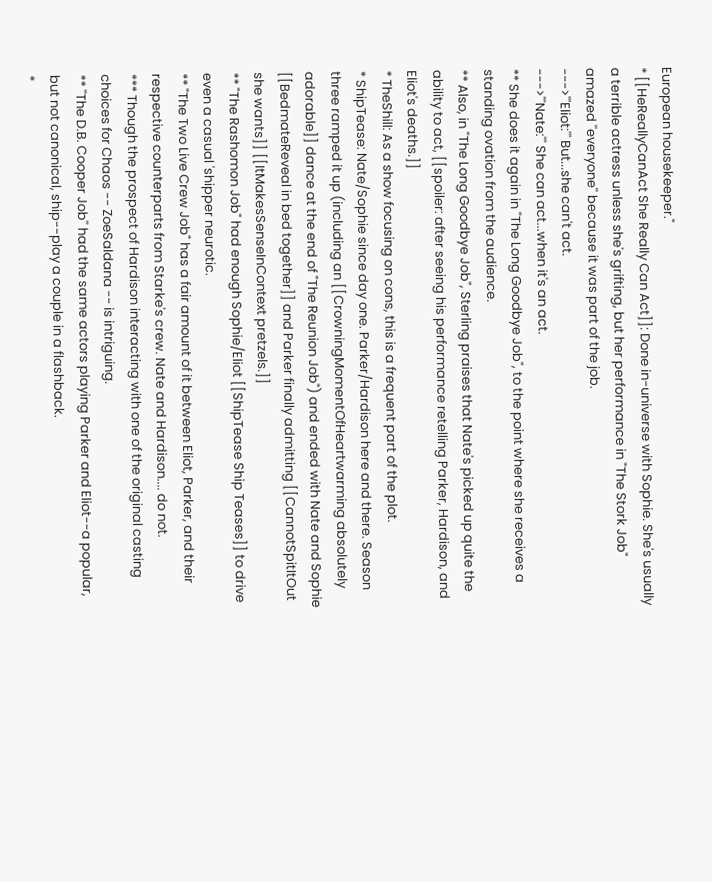European housekeeper."
* [[HeReallyCanAct She Really Can Act]]: Done in-universe with Sophie. She's usually a terrible actress unless she's grifting, but her performance in "The Stork Job" amazed ''everyone'' because it was part of the job.
--->'''Eliot:''' But...she can't act.
--->'''Nate:''' She can act...when it's an act.
** She does it again in "The Long Goodbye Job", to the point where she receives a standing ovation from the audience.
** Also, in "The Long Goodbye Job", Sterling praises that Nate's picked up quite the ability to act, [[spoiler: after seeing his performance retelling Parker, Hardison, and Eliot's deaths.]]
* TheShill: As a show focusing on cons, this is a frequent part of the plot.
* ShipTease: Nate/Sophie since day one. Parker/Hardison here and there. Season three ramped it up (including an [[CrowningMomentOfHeartwarming absolutely adorable]] dance at the end of "The Reunion Job") and ended with Nate and Sophie [[BedmateReveal in bed together]] and Parker finally admitting [[CannotSpitItOut she wants]] [[ItMakesSenseInContext pretzels.]]
** "The Rashomon Job" had enough Sophie/Eliot [[ShipTease Ship Teases]] to drive even a casual 'shipper neurotic.
** "The Two Live Crew Job" has a fair amount of it between Eliot, Parker, and their respective counterparts from Starke's crew. Nate and Hardison.... do not.
*** Though the prospect of Hardison interacting with one of the original casting choices for Chaos -- ZoeSaldana -- is intriguing.
** ''The D.B. Cooper Job'' had the same actors playing Parker and Eliot--a popular, but not canonical, ship--play a couple in a flashback.
*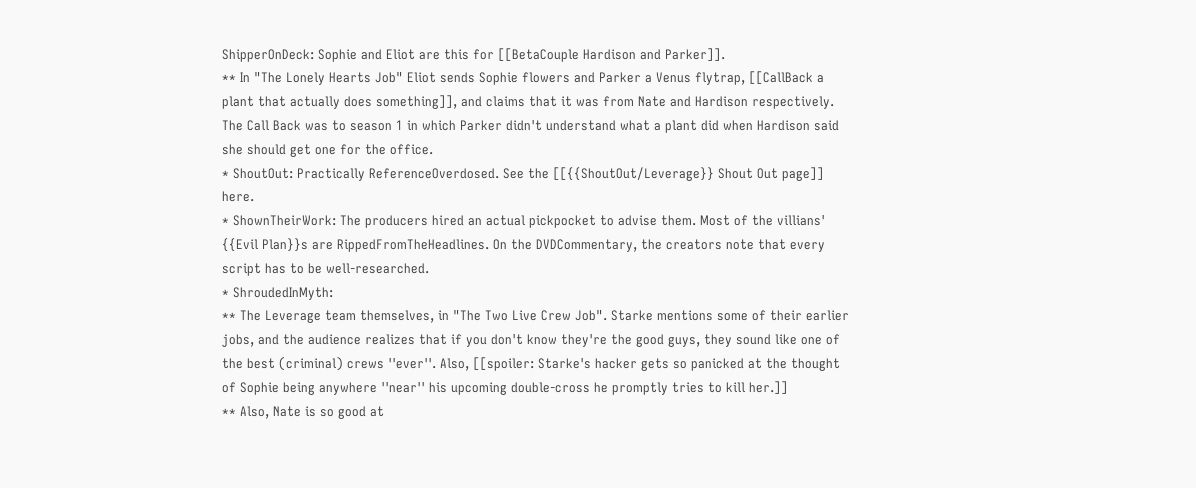ShipperOnDeck: Sophie and Eliot are this for [[BetaCouple Hardison and Parker]].
** In "The Lonely Hearts Job" Eliot sends Sophie flowers and Parker a Venus flytrap, [[CallBack a plant that actually does something]], and claims that it was from Nate and Hardison respectively. The Call Back was to season 1 in which Parker didn't understand what a plant did when Hardison said she should get one for the office.
* ShoutOut: Practically ReferenceOverdosed. See the [[{{ShoutOut/Leverage}} Shout Out page]] here.
* ShownTheirWork: The producers hired an actual pickpocket to advise them. Most of the villians' {{Evil Plan}}s are RippedFromTheHeadlines. On the DVDCommentary, the creators note that every script has to be well-researched.
* ShroudedInMyth:
** The Leverage team themselves, in "The Two Live Crew Job". Starke mentions some of their earlier jobs, and the audience realizes that if you don't know they're the good guys, they sound like one of the best (criminal) crews ''ever''. Also, [[spoiler: Starke's hacker gets so panicked at the thought of Sophie being anywhere ''near'' his upcoming double-cross he promptly tries to kill her.]]
** Also, Nate is so good at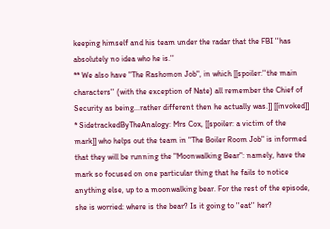keeping himself and his team under the radar that the FBI ''has absolutely no idea who he is.''
** We also have "The Rashomon Job", in which [[spoiler:''the main characters'' (with the exception of Nate) all remember the Chief of Security as being...rather different then he actually was.]] [[invoked]]
* SidetrackedByTheAnalogy: Mrs Cox, [[spoiler: a victim of the mark]] who helps out the team in "The Boiler Room Job" is informed that they will be running the "Moonwalking Bear": namely, have the mark so focused on one particular thing that he fails to notice anything else, up to a moonwalking bear. For the rest of the episode, she is worried: where is the bear? Is it going to ''eat'' her?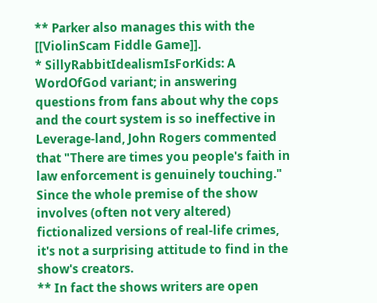** Parker also manages this with the [[ViolinScam Fiddle Game]].
* SillyRabbitIdealismIsForKids: A WordOfGod variant; in answering questions from fans about why the cops and the court system is so ineffective in Leverage-land, John Rogers commented that "There are times you people's faith in law enforcement is genuinely touching." Since the whole premise of the show involves (often not very altered) fictionalized versions of real-life crimes, it's not a surprising attitude to find in the show's creators.
** In fact the shows writers are open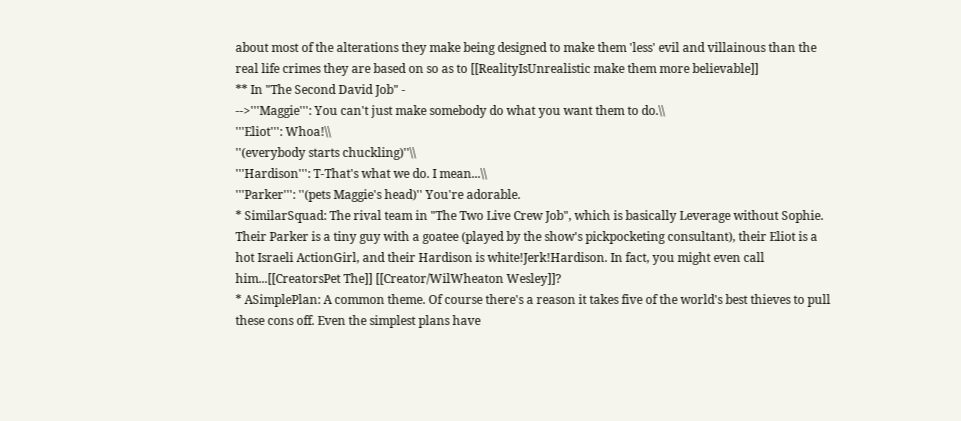about most of the alterations they make being designed to make them 'less' evil and villainous than the real life crimes they are based on so as to [[RealityIsUnrealistic make them more believable]]
** In "The Second David Job" -
-->'''Maggie''': You can't just make somebody do what you want them to do.\\
'''Eliot''': Whoa!\\
''(everybody starts chuckling)''\\
'''Hardison''': T-That's what we do. I mean...\\
'''Parker''': ''(pets Maggie's head)'' You're adorable.
* SimilarSquad: The rival team in "The Two Live Crew Job", which is basically Leverage without Sophie. Their Parker is a tiny guy with a goatee (played by the show's pickpocketing consultant), their Eliot is a hot Israeli ActionGirl, and their Hardison is white!Jerk!Hardison. In fact, you might even call him...[[CreatorsPet The]] [[Creator/WilWheaton Wesley]]?
* ASimplePlan: A common theme. Of course there's a reason it takes five of the world's best thieves to pull these cons off. Even the simplest plans have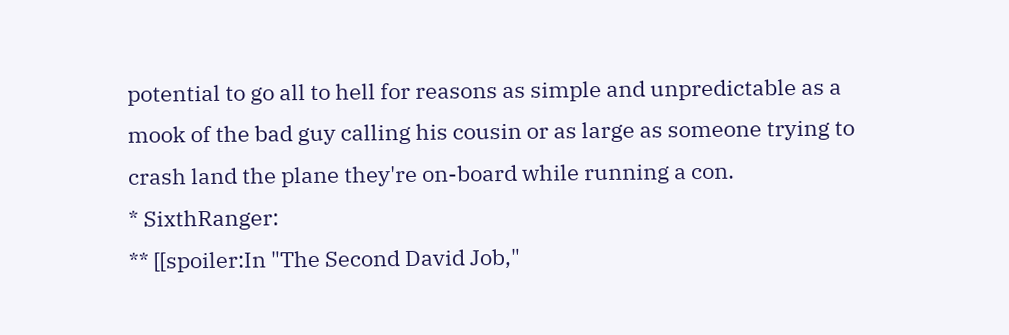potential to go all to hell for reasons as simple and unpredictable as a mook of the bad guy calling his cousin or as large as someone trying to crash land the plane they're on-board while running a con.
* SixthRanger:
** [[spoiler:In "The Second David Job,"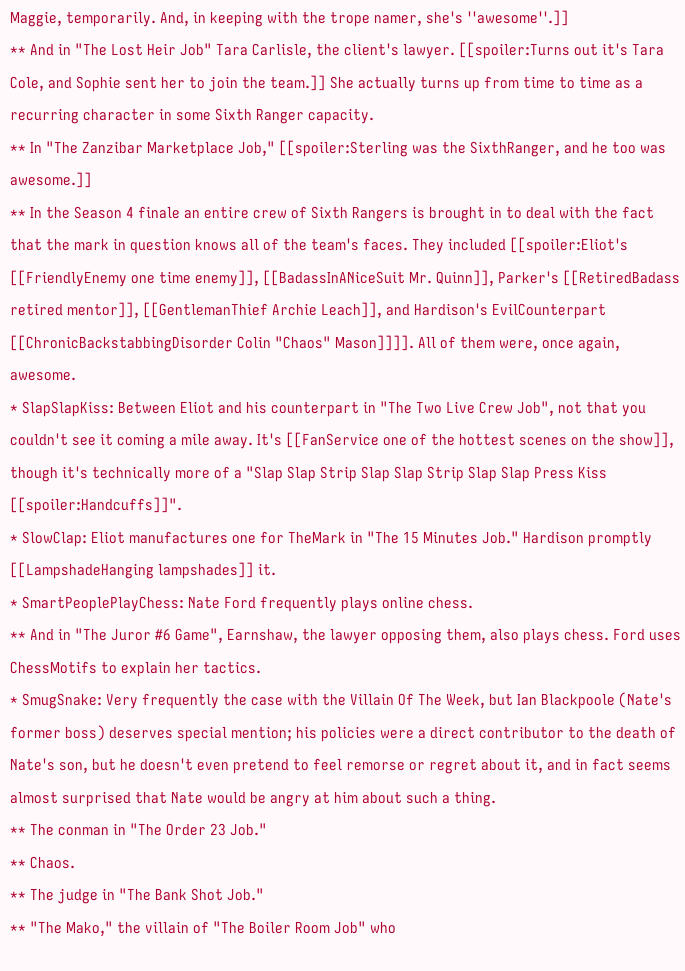Maggie, temporarily. And, in keeping with the trope namer, she's ''awesome''.]]
** And in "The Lost Heir Job" Tara Carlisle, the client's lawyer. [[spoiler:Turns out it's Tara Cole, and Sophie sent her to join the team.]] She actually turns up from time to time as a recurring character in some Sixth Ranger capacity.
** In "The Zanzibar Marketplace Job," [[spoiler:Sterling was the SixthRanger, and he too was awesome.]]
** In the Season 4 finale an entire crew of Sixth Rangers is brought in to deal with the fact that the mark in question knows all of the team's faces. They included [[spoiler:Eliot's [[FriendlyEnemy one time enemy]], [[BadassInANiceSuit Mr. Quinn]], Parker's [[RetiredBadass retired mentor]], [[GentlemanThief Archie Leach]], and Hardison's EvilCounterpart [[ChronicBackstabbingDisorder Colin "Chaos" Mason]]]]. All of them were, once again, awesome.
* SlapSlapKiss: Between Eliot and his counterpart in "The Two Live Crew Job", not that you couldn't see it coming a mile away. It's [[FanService one of the hottest scenes on the show]], though it's technically more of a "Slap Slap Strip Slap Slap Strip Slap Slap Press Kiss [[spoiler:Handcuffs]]".
* SlowClap: Eliot manufactures one for TheMark in "The 15 Minutes Job." Hardison promptly [[LampshadeHanging lampshades]] it.
* SmartPeoplePlayChess: Nate Ford frequently plays online chess.
** And in "The Juror #6 Game", Earnshaw, the lawyer opposing them, also plays chess. Ford uses ChessMotifs to explain her tactics.
* SmugSnake: Very frequently the case with the Villain Of The Week, but Ian Blackpoole (Nate's former boss) deserves special mention; his policies were a direct contributor to the death of Nate's son, but he doesn't even pretend to feel remorse or regret about it, and in fact seems almost surprised that Nate would be angry at him about such a thing.
** The conman in "The Order 23 Job."
** Chaos.
** The judge in "The Bank Shot Job."
** "The Mako," the villain of "The Boiler Room Job" who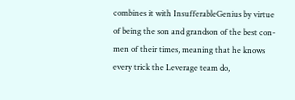combines it with InsufferableGenius by virtue of being the son and grandson of the best con-men of their times, meaning that he knows every trick the Leverage team do,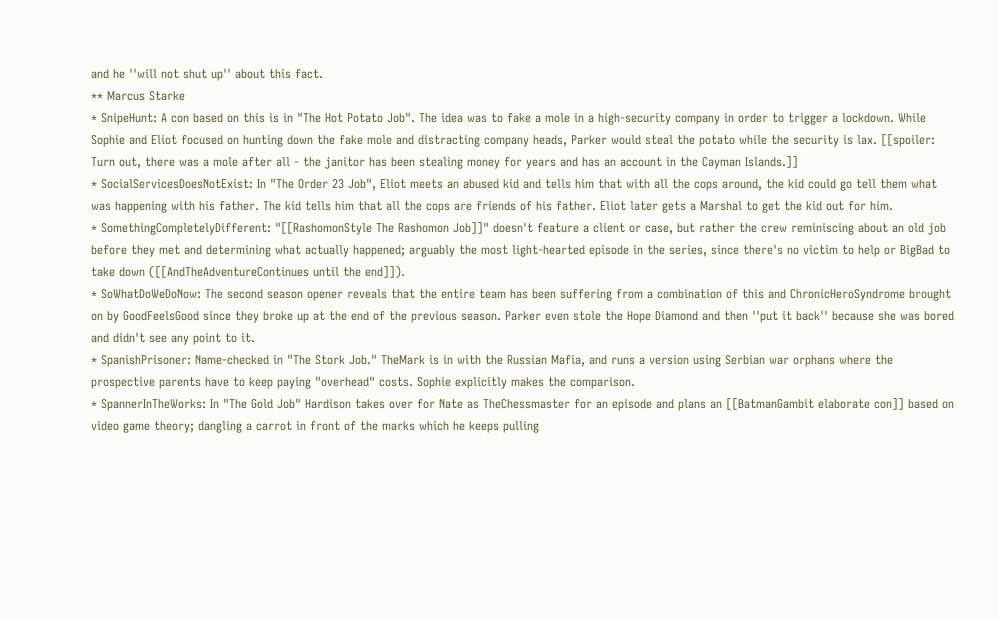and he ''will not shut up'' about this fact.
** Marcus Starke
* SnipeHunt: A con based on this is in "The Hot Potato Job". The idea was to fake a mole in a high-security company in order to trigger a lockdown. While Sophie and Eliot focused on hunting down the fake mole and distracting company heads, Parker would steal the potato while the security is lax. [[spoiler: Turn out, there was a mole after all - the janitor has been stealing money for years and has an account in the Cayman Islands.]]
* SocialServicesDoesNotExist: In "The Order 23 Job", Eliot meets an abused kid and tells him that with all the cops around, the kid could go tell them what was happening with his father. The kid tells him that all the cops are friends of his father. Eliot later gets a Marshal to get the kid out for him.
* SomethingCompletelyDifferent: "[[RashomonStyle The Rashomon Job]]" doesn't feature a client or case, but rather the crew reminiscing about an old job before they met and determining what actually happened; arguably the most light-hearted episode in the series, since there's no victim to help or BigBad to take down ([[AndTheAdventureContinues until the end]]).
* SoWhatDoWeDoNow: The second season opener reveals that the entire team has been suffering from a combination of this and ChronicHeroSyndrome brought on by GoodFeelsGood since they broke up at the end of the previous season. Parker even stole the Hope Diamond and then ''put it back'' because she was bored and didn't see any point to it.
* SpanishPrisoner: Name-checked in "The Stork Job." TheMark is in with the Russian Mafia, and runs a version using Serbian war orphans where the prospective parents have to keep paying "overhead" costs. Sophie explicitly makes the comparison.
* SpannerInTheWorks: In "The Gold Job" Hardison takes over for Nate as TheChessmaster for an episode and plans an [[BatmanGambit elaborate con]] based on video game theory; dangling a carrot in front of the marks which he keeps pulling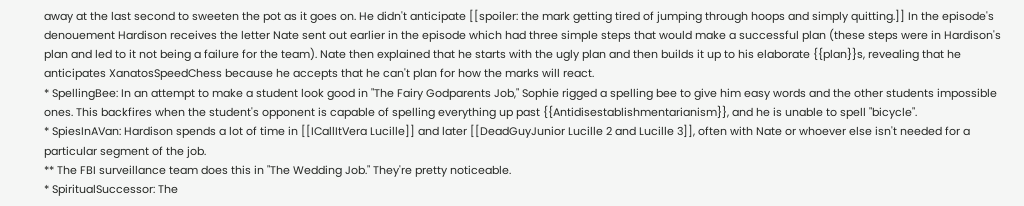away at the last second to sweeten the pot as it goes on. He didn't anticipate [[spoiler: the mark getting tired of jumping through hoops and simply quitting.]] In the episode's denouement Hardison receives the letter Nate sent out earlier in the episode which had three simple steps that would make a successful plan (these steps were in Hardison's plan and led to it not being a failure for the team). Nate then explained that he starts with the ugly plan and then builds it up to his elaborate {{plan}}s, revealing that he anticipates XanatosSpeedChess because he accepts that he can't plan for how the marks will react.
* SpellingBee: In an attempt to make a student look good in "The Fairy Godparents Job," Sophie rigged a spelling bee to give him easy words and the other students impossible ones. This backfires when the student's opponent is capable of spelling everything up past {{Antidisestablishmentarianism}}, and he is unable to spell "bicycle".
* SpiesInAVan: Hardison spends a lot of time in [[ICallItVera Lucille]] and later [[DeadGuyJunior Lucille 2 and Lucille 3]], often with Nate or whoever else isn't needed for a particular segment of the job.
** The FBI surveillance team does this in "The Wedding Job." They're pretty noticeable.
* SpiritualSuccessor: The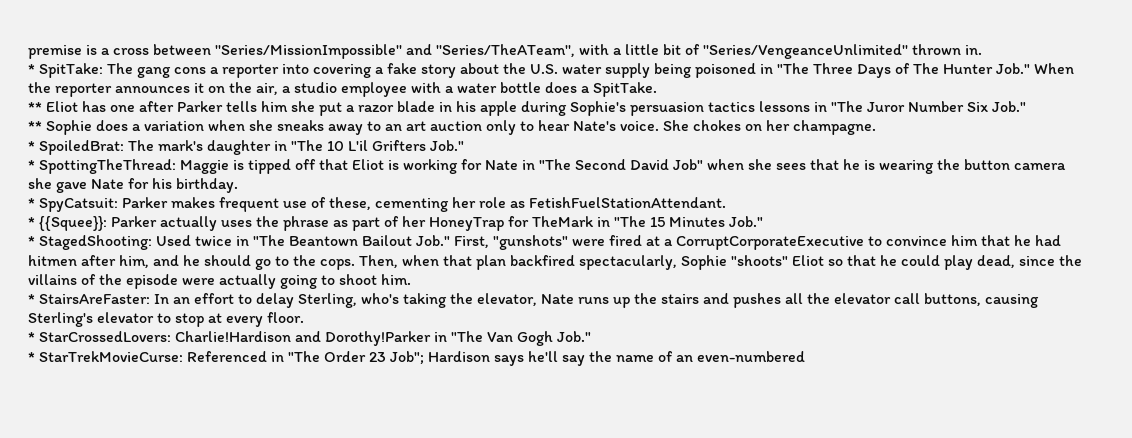premise is a cross between ''Series/MissionImpossible'' and ''Series/TheATeam'', with a little bit of ''Series/VengeanceUnlimited'' thrown in.
* SpitTake: The gang cons a reporter into covering a fake story about the U.S. water supply being poisoned in "The Three Days of The Hunter Job." When the reporter announces it on the air, a studio employee with a water bottle does a SpitTake.
** Eliot has one after Parker tells him she put a razor blade in his apple during Sophie's persuasion tactics lessons in "The Juror Number Six Job."
** Sophie does a variation when she sneaks away to an art auction only to hear Nate's voice. She chokes on her champagne.
* SpoiledBrat: The mark's daughter in "The 10 L'il Grifters Job."
* SpottingTheThread: Maggie is tipped off that Eliot is working for Nate in "The Second David Job" when she sees that he is wearing the button camera she gave Nate for his birthday.
* SpyCatsuit: Parker makes frequent use of these, cementing her role as FetishFuelStationAttendant.
* {{Squee}}: Parker actually uses the phrase as part of her HoneyTrap for TheMark in "The 15 Minutes Job."
* StagedShooting: Used twice in "The Beantown Bailout Job." First, "gunshots" were fired at a CorruptCorporateExecutive to convince him that he had hitmen after him, and he should go to the cops. Then, when that plan backfired spectacularly, Sophie "shoots" Eliot so that he could play dead, since the villains of the episode were actually going to shoot him.
* StairsAreFaster: In an effort to delay Sterling, who's taking the elevator, Nate runs up the stairs and pushes all the elevator call buttons, causing Sterling's elevator to stop at every floor.
* StarCrossedLovers: Charlie!Hardison and Dorothy!Parker in "The Van Gogh Job."
* StarTrekMovieCurse: Referenced in "The Order 23 Job"; Hardison says he'll say the name of an even-numbered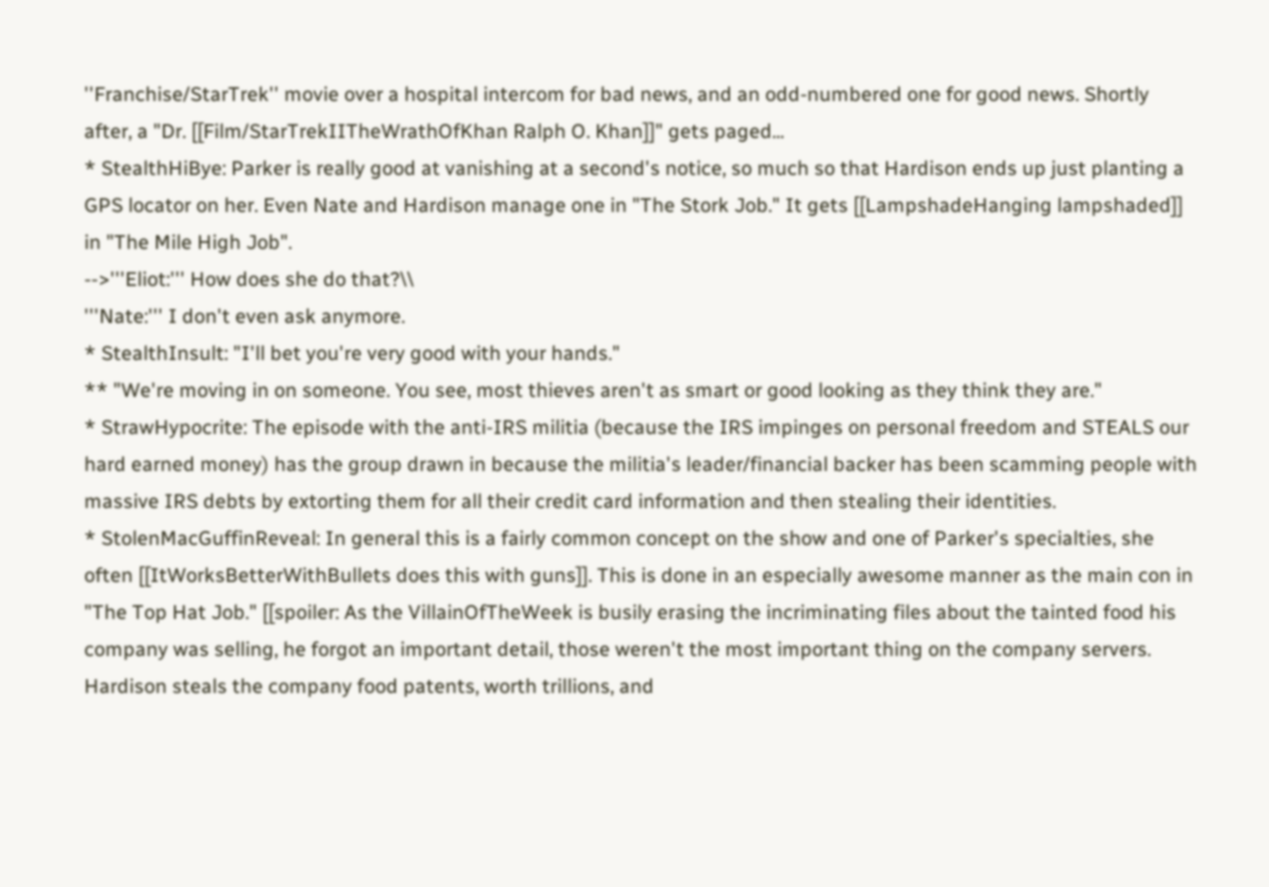''Franchise/StarTrek'' movie over a hospital intercom for bad news, and an odd-numbered one for good news. Shortly after, a "Dr. [[Film/StarTrekIITheWrathOfKhan Ralph O. Khan]]" gets paged...
* StealthHiBye: Parker is really good at vanishing at a second's notice, so much so that Hardison ends up just planting a GPS locator on her. Even Nate and Hardison manage one in "The Stork Job." It gets [[LampshadeHanging lampshaded]] in "The Mile High Job".
-->'''Eliot:''' How does she do that?\\
'''Nate:''' I don't even ask anymore.
* StealthInsult: "I'll bet you're very good with your hands."
** "We're moving in on someone. You see, most thieves aren't as smart or good looking as they think they are."
* StrawHypocrite: The episode with the anti-IRS militia (because the IRS impinges on personal freedom and STEALS our hard earned money) has the group drawn in because the militia's leader/financial backer has been scamming people with massive IRS debts by extorting them for all their credit card information and then stealing their identities.
* StolenMacGuffinReveal: In general this is a fairly common concept on the show and one of Parker's specialties, she often [[ItWorksBetterWithBullets does this with guns]]. This is done in an especially awesome manner as the main con in "The Top Hat Job." [[spoiler: As the VillainOfTheWeek is busily erasing the incriminating files about the tainted food his company was selling, he forgot an important detail, those weren't the most important thing on the company servers. Hardison steals the company food patents, worth trillions, and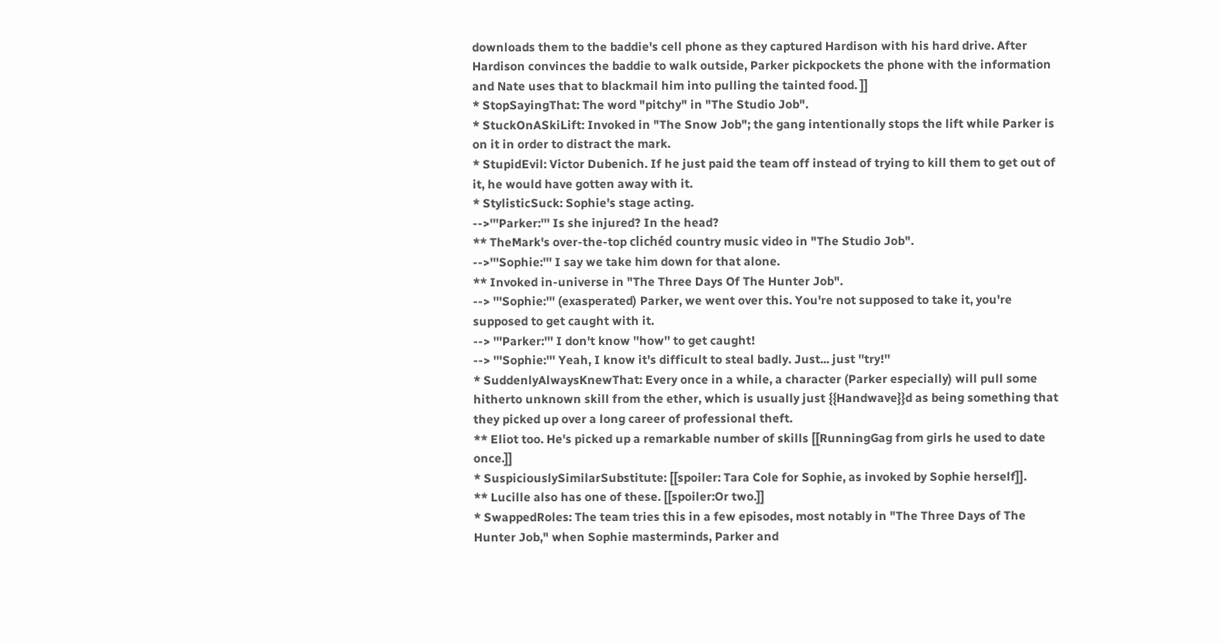downloads them to the baddie's cell phone as they captured Hardison with his hard drive. After Hardison convinces the baddie to walk outside, Parker pickpockets the phone with the information and Nate uses that to blackmail him into pulling the tainted food. ]]
* StopSayingThat: The word "pitchy" in "The Studio Job".
* StuckOnASkiLift: Invoked in "The Snow Job"; the gang intentionally stops the lift while Parker is on it in order to distract the mark.
* StupidEvil: Victor Dubenich. If he just paid the team off instead of trying to kill them to get out of it, he would have gotten away with it.
* StylisticSuck: Sophie's stage acting.
-->'''Parker:''' Is she injured? In the head?
** TheMark's over-the-top clichéd country music video in "The Studio Job".
-->'''Sophie:''' I say we take him down for that alone.
** Invoked in-universe in "The Three Days Of The Hunter Job".
--> '''Sophie:''' (exasperated) Parker, we went over this. You're not supposed to take it, you're supposed to get caught with it.
--> '''Parker:''' I don't know ''how'' to get caught!
--> '''Sophie:''' Yeah, I know it's difficult to steal badly. Just... just ''try!''
* SuddenlyAlwaysKnewThat: Every once in a while, a character (Parker especially) will pull some hitherto unknown skill from the ether, which is usually just {{Handwave}}d as being something that they picked up over a long career of professional theft.
** Eliot too. He's picked up a remarkable number of skills [[RunningGag from girls he used to date once.]]
* SuspiciouslySimilarSubstitute: [[spoiler: Tara Cole for Sophie, as invoked by Sophie herself]].
** Lucille also has one of these. [[spoiler:Or two.]]
* SwappedRoles: The team tries this in a few episodes, most notably in "The Three Days of The Hunter Job," when Sophie masterminds, Parker and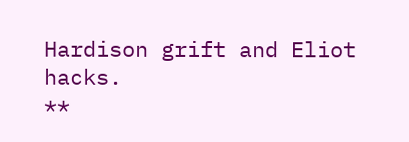Hardison grift and Eliot hacks.
**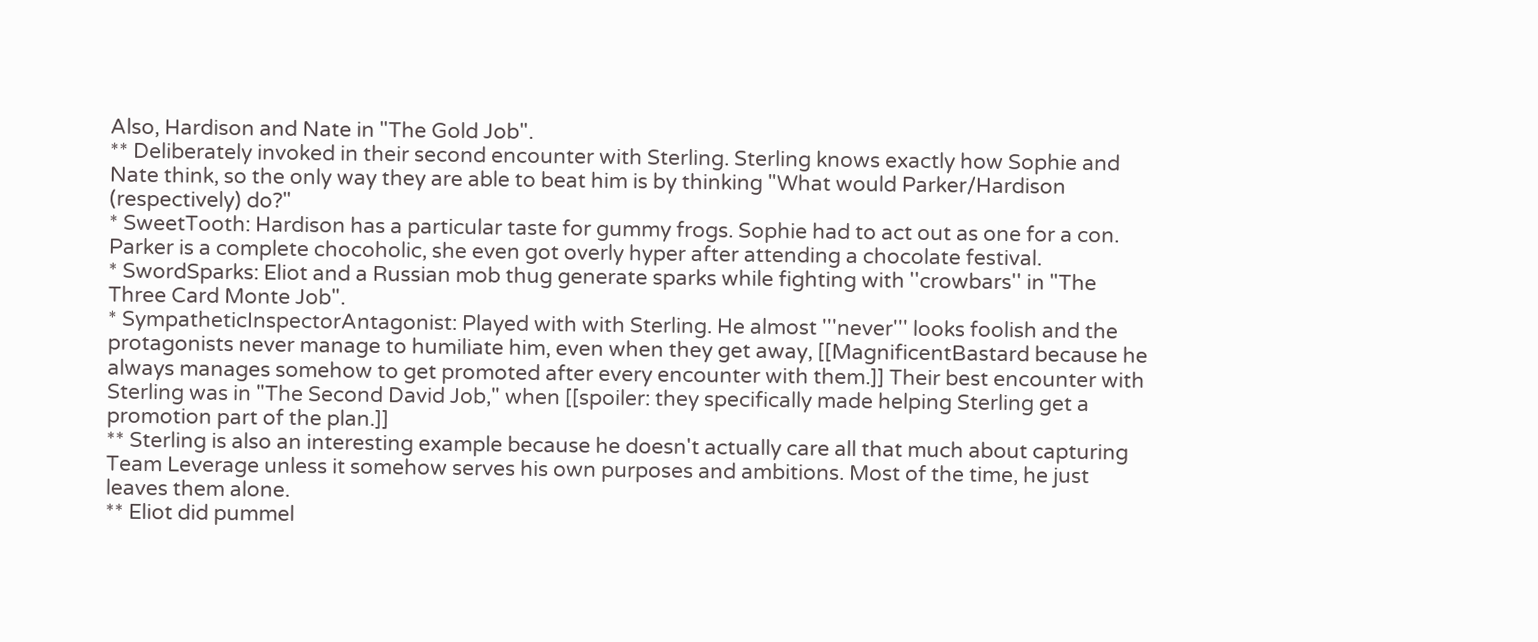Also, Hardison and Nate in "The Gold Job".
** Deliberately invoked in their second encounter with Sterling. Sterling knows exactly how Sophie and Nate think, so the only way they are able to beat him is by thinking "What would Parker/Hardison (respectively) do?"
* SweetTooth: Hardison has a particular taste for gummy frogs. Sophie had to act out as one for a con. Parker is a complete chocoholic, she even got overly hyper after attending a chocolate festival.
* SwordSparks: Eliot and a Russian mob thug generate sparks while fighting with ''crowbars'' in "The Three Card Monte Job".
* SympatheticInspectorAntagonist: Played with with Sterling. He almost '''never''' looks foolish and the protagonists never manage to humiliate him, even when they get away, [[MagnificentBastard because he always manages somehow to get promoted after every encounter with them.]] Their best encounter with Sterling was in "The Second David Job," when [[spoiler: they specifically made helping Sterling get a promotion part of the plan.]]
** Sterling is also an interesting example because he doesn't actually care all that much about capturing Team Leverage unless it somehow serves his own purposes and ambitions. Most of the time, he just leaves them alone.
** Eliot did pummel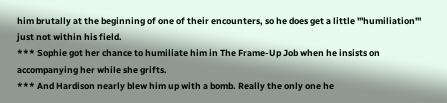him brutally at the beginning of one of their encounters, so he does get a little '''humiliation''' just not within his field.
*** Sophie got her chance to humiliate him in The Frame-Up Job when he insists on accompanying her while she grifts.
*** And Hardison nearly blew him up with a bomb. Really the only one he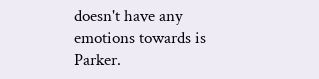doesn't have any emotions towards is Parker.